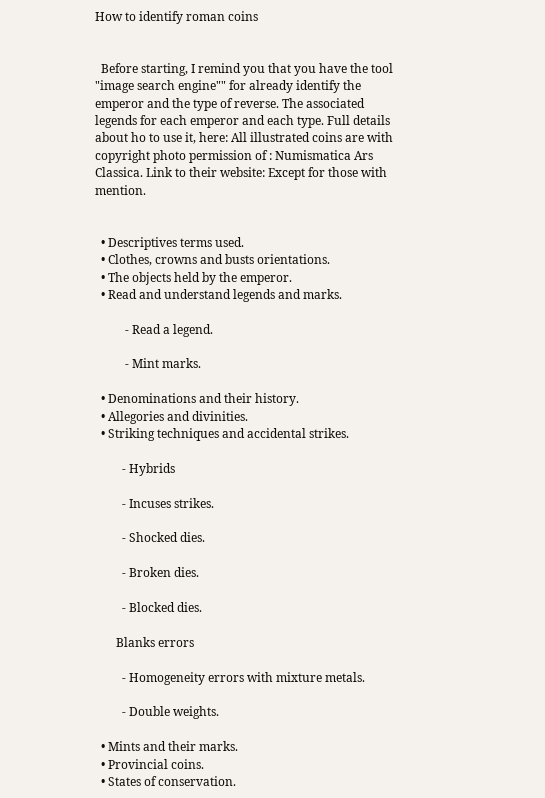How to identify roman coins


  Before starting, I remind you that you have the tool "image search engine"" for already identify the emperor and the type of reverse. The associated legends for each emperor and each type. Full details about ho to use it, here: All illustrated coins are with copyright photo permission of : Numismatica Ars Classica. Link to their website: Except for those with mention.


  • Descriptives terms used.
  • Clothes, crowns and busts orientations.
  • The objects held by the emperor.
  • Read and understand legends and marks.

          - Read a legend.

          - Mint marks.

  • Denominations and their history.
  • Allegories and divinities.
  • Striking techniques and accidental strikes.

         - Hybrids

         - Incuses strikes.

         - Shocked dies.

         - Broken dies.

         - Blocked dies.

       Blanks errors

         - Homogeneity errors with mixture metals.

         - Double weights.

  • Mints and their marks.
  • Provincial coins.
  • States of conservation.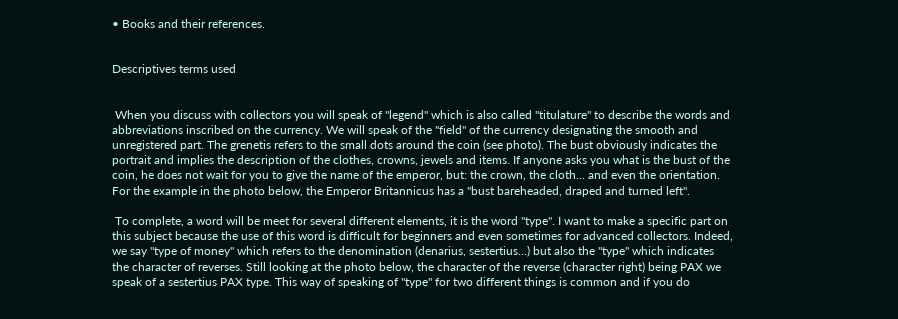• Books and their references.


Descriptives terms used


 When you discuss with collectors you will speak of "legend" which is also called "titulature" to describe the words and abbreviations inscribed on the currency. We will speak of the "field" of the currency designating the smooth and unregistered part. The grenetis refers to the small dots around the coin (see photo). The bust obviously indicates the portrait and implies the description of the clothes, crowns, jewels and items. If anyone asks you what is the bust of the coin, he does not wait for you to give the name of the emperor, but: the crown, the cloth... and even the orientation. For the example in the photo below, the Emperor Britannicus has a "bust bareheaded, draped and turned left".

 To complete, a word will be meet for several different elements, it is the word "type". I want to make a specific part on this subject because the use of this word is difficult for beginners and even sometimes for advanced collectors. Indeed, we say "type of money" which refers to the denomination (denarius, sestertius...) but also the "type" which indicates the character of reverses. Still looking at the photo below, the character of the reverse (character right) being PAX we speak of a sestertius PAX type. This way of speaking of "type" for two different things is common and if you do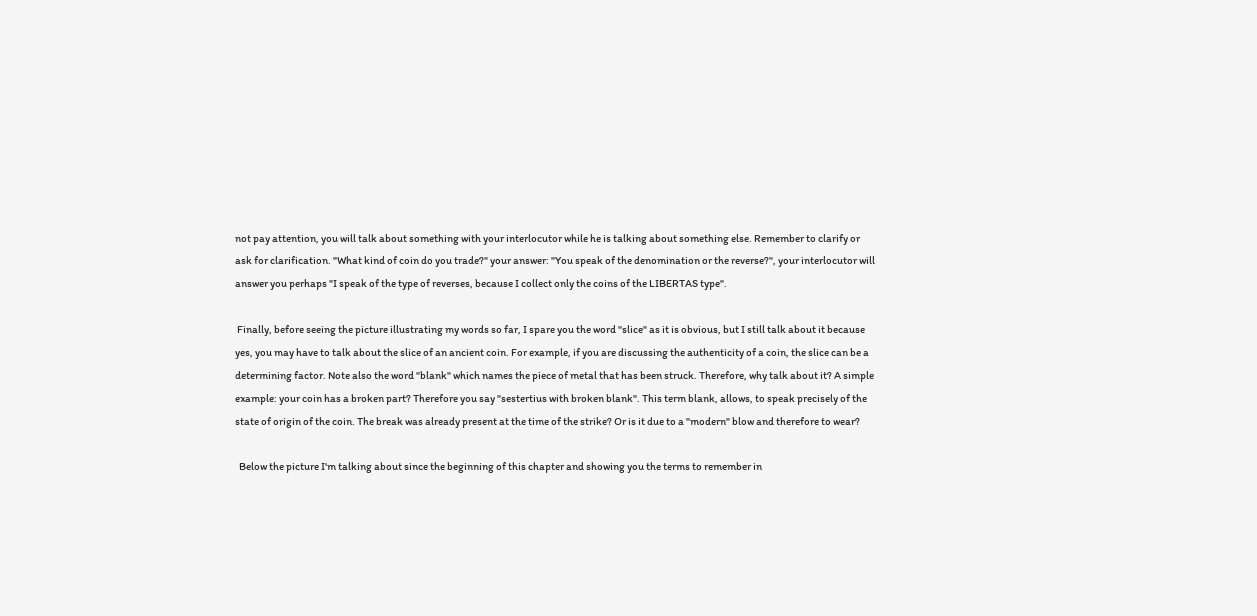not pay attention, you will talk about something with your interlocutor while he is talking about something else. Remember to clarify or ask for clarification. "What kind of coin do you trade?" your answer: "You speak of the denomination or the reverse?", your interlocutor will answer you perhaps "I speak of the type of reverses, because I collect only the coins of the LIBERTAS type".

 Finally, before seeing the picture illustrating my words so far, I spare you the word "slice" as it is obvious, but I still talk about it because yes, you may have to talk about the slice of an ancient coin. For example, if you are discussing the authenticity of a coin, the slice can be a determining factor. Note also the word "blank" which names the piece of metal that has been struck. Therefore, why talk about it? A simple example: your coin has a broken part? Therefore you say "sestertius with broken blank". This term blank, allows, to speak precisely of the state of origin of the coin. The break was already present at the time of the strike? Or is it due to a "modern" blow and therefore to wear?

  Below the picture I'm talking about since the beginning of this chapter and showing you the terms to remember in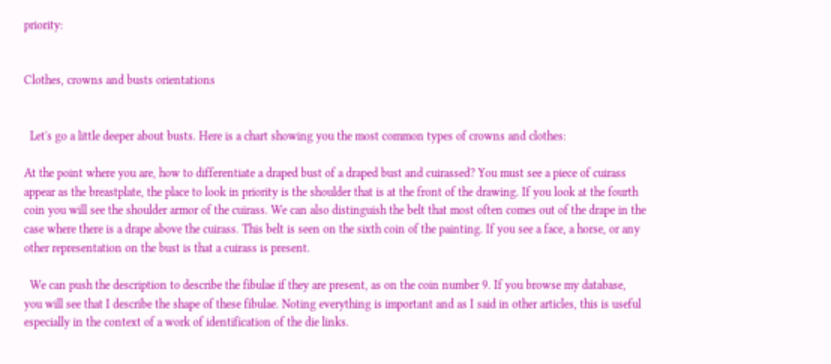priority:


Clothes, crowns and busts orientations


  Let's go a little deeper about busts. Here is a chart showing you the most common types of crowns and clothes:

At the point where you are, how to differentiate a draped bust of a draped bust and cuirassed? You must see a piece of cuirass appear as the breastplate, the place to look in priority is the shoulder that is at the front of the drawing. If you look at the fourth coin you will see the shoulder armor of the cuirass. We can also distinguish the belt that most often comes out of the drape in the case where there is a drape above the cuirass. This belt is seen on the sixth coin of the painting. If you see a face, a horse, or any other representation on the bust is that a cuirass is present.

  We can push the description to describe the fibulae if they are present, as on the coin number 9. If you browse my database, you will see that I describe the shape of these fibulae. Noting everything is important and as I said in other articles, this is useful especially in the context of a work of identification of the die links.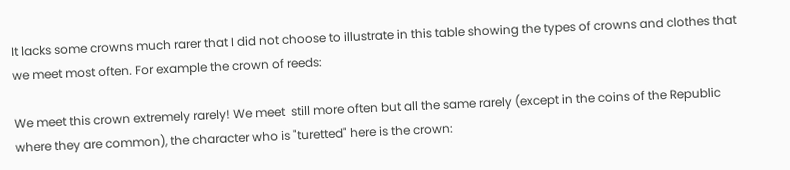It lacks some crowns much rarer that I did not choose to illustrate in this table showing the types of crowns and clothes that we meet most often. For example the crown of reeds:

We meet this crown extremely rarely! We meet  still more often but all the same rarely (except in the coins of the Republic where they are common), the character who is "turetted" here is the crown: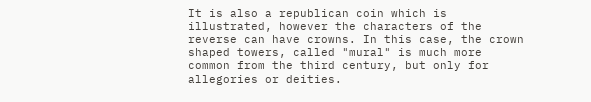It is also a republican coin which is illustrated, however the characters of the reverse can have crowns. In this case, the crown shaped towers, called "mural" is much more common from the third century, but only for allegories or deities.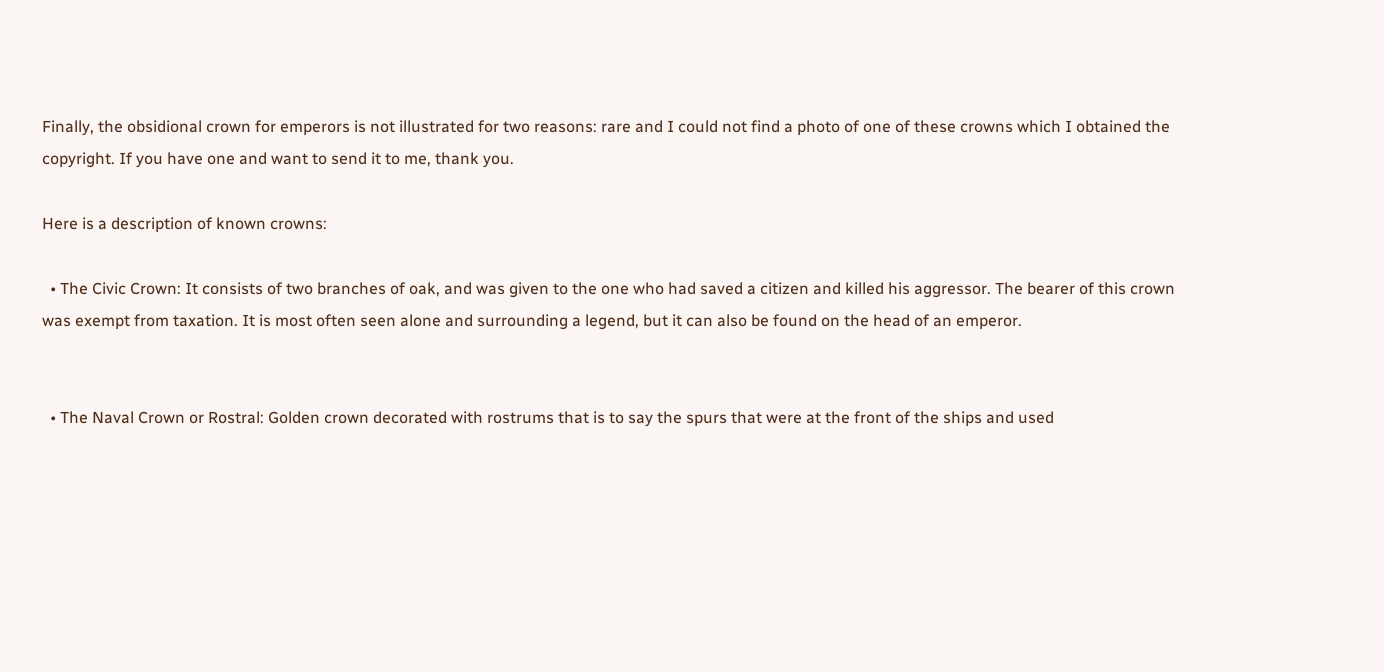Finally, the obsidional crown for emperors is not illustrated for two reasons: rare and I could not find a photo of one of these crowns which I obtained the copyright. If you have one and want to send it to me, thank you.

Here is a description of known crowns:

  • The Civic Crown: It consists of two branches of oak, and was given to the one who had saved a citizen and killed his aggressor. The bearer of this crown was exempt from taxation. It is most often seen alone and surrounding a legend, but it can also be found on the head of an emperor.


  • The Naval Crown or Rostral: Golden crown decorated with rostrums that is to say the spurs that were at the front of the ships and used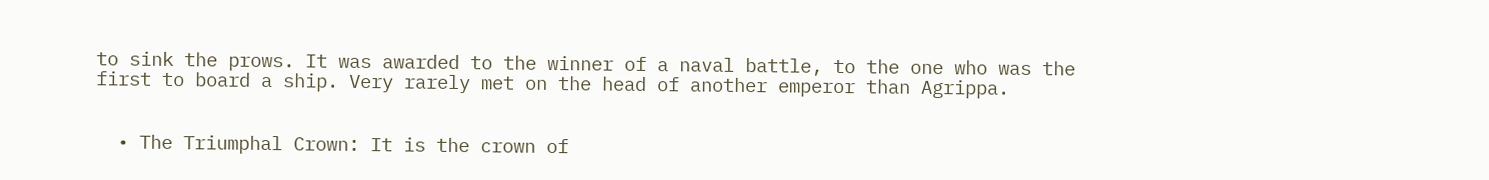to sink the prows. It was awarded to the winner of a naval battle, to the one who was the first to board a ship. Very rarely met on the head of another emperor than Agrippa.


  • The Triumphal Crown: It is the crown of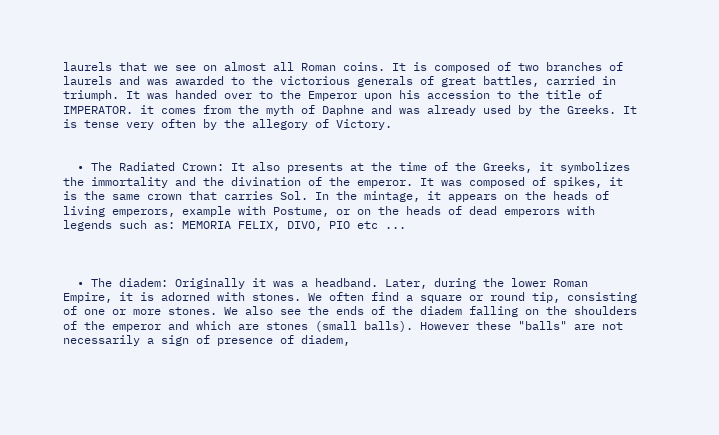laurels that we see on almost all Roman coins. It is composed of two branches of laurels and was awarded to the victorious generals of great battles, carried in triumph. It was handed over to the Emperor upon his accession to the title of IMPERATOR. it comes from the myth of Daphne and was already used by the Greeks. It is tense very often by the allegory of Victory.


  • The Radiated Crown: It also presents at the time of the Greeks, it symbolizes the immortality and the divination of the emperor. It was composed of spikes, it is the same crown that carries Sol. In the mintage, it appears on the heads of living emperors, example with Postume, or on the heads of dead emperors with legends such as: MEMORIA FELIX, DIVO, PIO etc ...



  • The diadem: Originally it was a headband. Later, during the lower Roman Empire, it is adorned with stones. We often find a square or round tip, consisting of one or more stones. We also see the ends of the diadem falling on the shoulders of the emperor and which are stones (small balls). However these "balls" are not necessarily a sign of presence of diadem,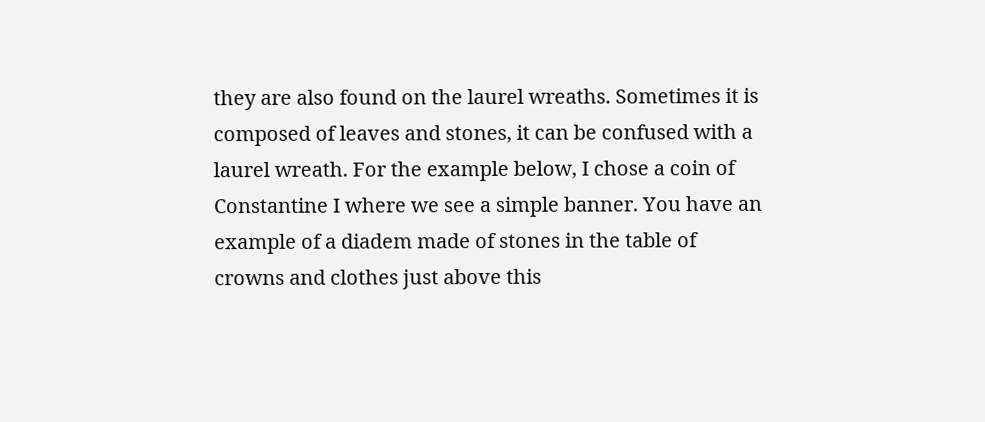they are also found on the laurel wreaths. Sometimes it is composed of leaves and stones, it can be confused with a laurel wreath. For the example below, I chose a coin of Constantine I where we see a simple banner. You have an example of a diadem made of stones in the table of crowns and clothes just above this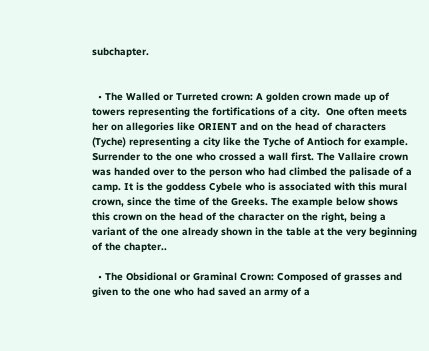subchapter.


  • The Walled or Turreted crown: A golden crown made up of towers representing the fortifications of a city.  One often meets her on allegories like ORIENT and on the head of characters (Tyche) representing a city like the Tyche of Antioch for example. Surrender to the one who crossed a wall first. The Vallaire crown was handed over to the person who had climbed the palisade of a camp. It is the goddess Cybele who is associated with this mural crown, since the time of the Greeks. The example below shows this crown on the head of the character on the right, being a variant of the one already shown in the table at the very beginning of the chapter..

  • The Obsidional or Graminal Crown: Composed of grasses and given to the one who had saved an army of a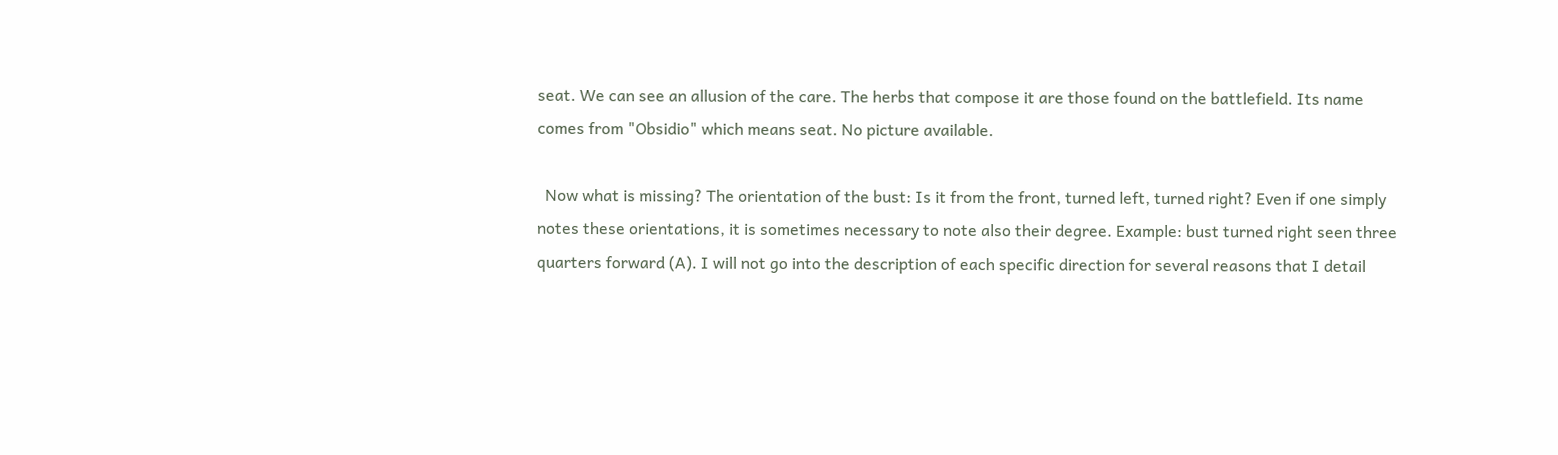seat. We can see an allusion of the care. The herbs that compose it are those found on the battlefield. Its name comes from "Obsidio" which means seat. No picture available.

  Now what is missing? The orientation of the bust: Is it from the front, turned left, turned right? Even if one simply notes these orientations, it is sometimes necessary to note also their degree. Example: bust turned right seen three quarters forward (A). I will not go into the description of each specific direction for several reasons that I detail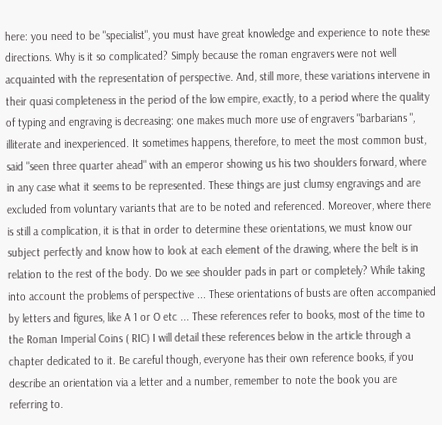here: you need to be "specialist", you must have great knowledge and experience to note these directions. Why is it so complicated? Simply because the roman engravers were not well acquainted with the representation of perspective. And, still more, these variations intervene in their quasi completeness in the period of the low empire, exactly, to a period where the quality of typing and engraving is decreasing: one makes much more use of engravers "barbarians ", illiterate and inexperienced. It sometimes happens, therefore, to meet the most common bust, said "seen three quarter ahead" with an emperor showing us his two shoulders forward, where in any case what it seems to be represented. These things are just clumsy engravings and are excluded from voluntary variants that are to be noted and referenced. Moreover, where there is still a complication, it is that in order to determine these orientations, we must know our subject perfectly and know how to look at each element of the drawing, where the belt is in relation to the rest of the body. Do we see shoulder pads in part or completely? While taking into account the problems of perspective ... These orientations of busts are often accompanied by letters and figures, like A 1 or O etc ... These references refer to books, most of the time to the Roman Imperial Coins ( RIC) I will detail these references below in the article through a chapter dedicated to it. Be careful though, everyone has their own reference books, if you describe an orientation via a letter and a number, remember to note the book you are referring to.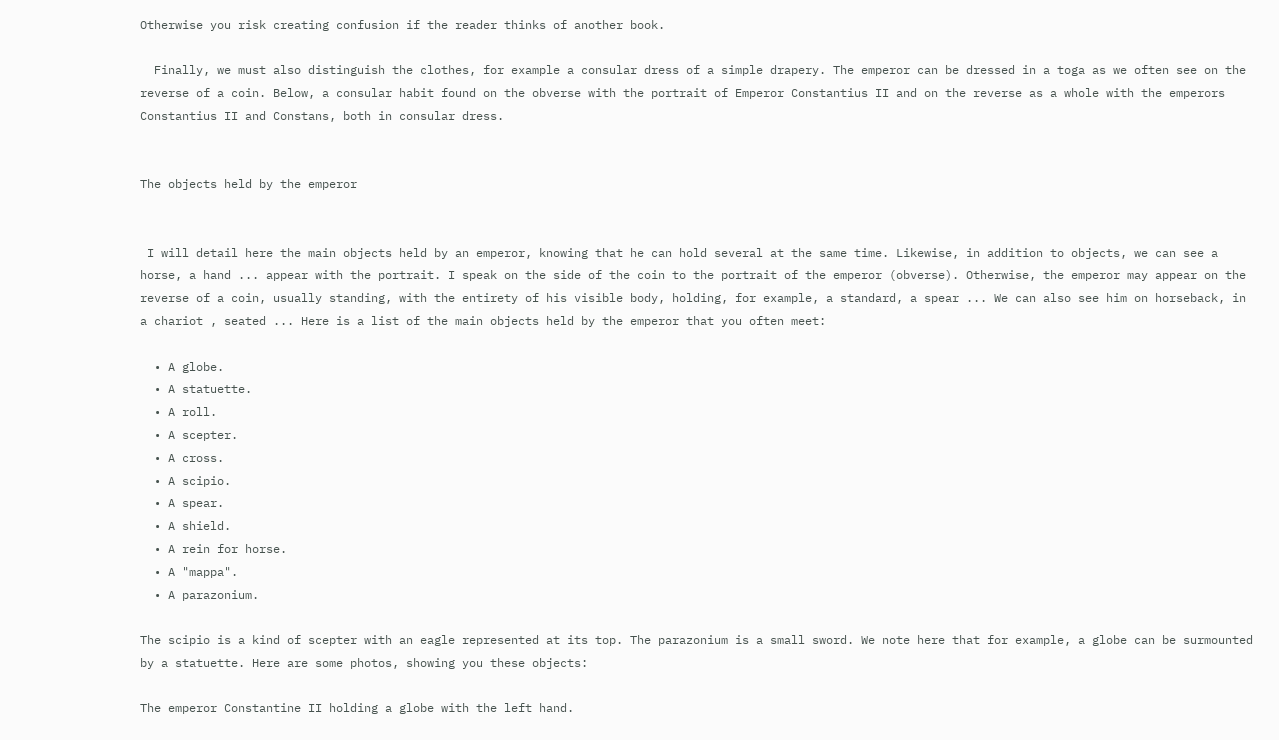Otherwise you risk creating confusion if the reader thinks of another book.

  Finally, we must also distinguish the clothes, for example a consular dress of a simple drapery. The emperor can be dressed in a toga as we often see on the reverse of a coin. Below, a consular habit found on the obverse with the portrait of Emperor Constantius II and on the reverse as a whole with the emperors Constantius II and Constans, both in consular dress.


The objects held by the emperor


 I will detail here the main objects held by an emperor, knowing that he can hold several at the same time. Likewise, in addition to objects, we can see a horse, a hand ... appear with the portrait. I speak on the side of the coin to the portrait of the emperor (obverse). Otherwise, the emperor may appear on the reverse of a coin, usually standing, with the entirety of his visible body, holding, for example, a standard, a spear ... We can also see him on horseback, in a chariot , seated ... Here is a list of the main objects held by the emperor that you often meet:

  • A globe.
  • A statuette.
  • A roll.
  • A scepter.
  • A cross.
  • A scipio.
  • A spear.
  • A shield.
  • A rein for horse.
  • A "mappa".
  • A parazonium.

The scipio is a kind of scepter with an eagle represented at its top. The parazonium is a small sword. We note here that for example, a globe can be surmounted by a statuette. Here are some photos, showing you these objects:

The emperor Constantine II holding a globe with the left hand.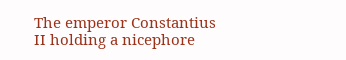The emperor Constantius II holding a nicephore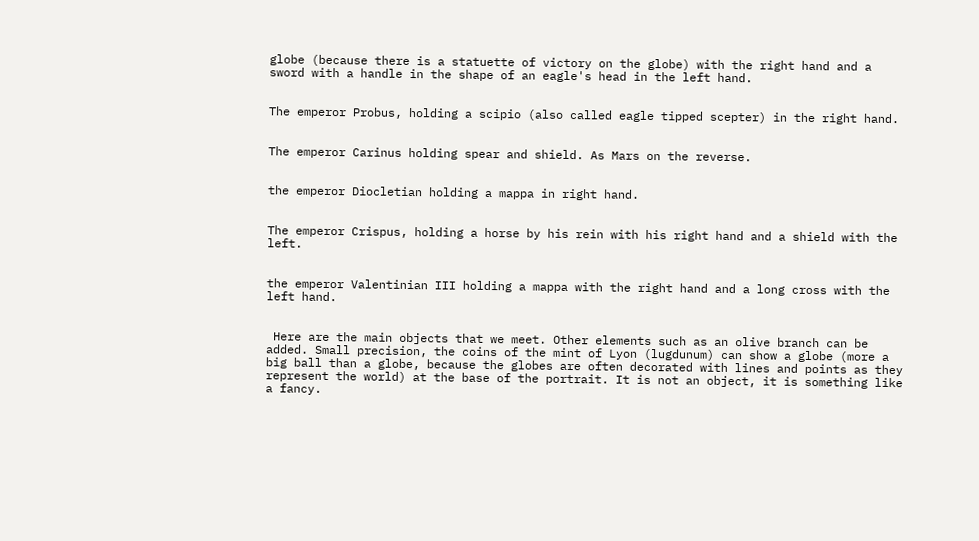globe (because there is a statuette of victory on the globe) with the right hand and a sword with a handle in the shape of an eagle's head in the left hand.


The emperor Probus, holding a scipio (also called eagle tipped scepter) in the right hand.


The emperor Carinus holding spear and shield. As Mars on the reverse.


the emperor Diocletian holding a mappa in right hand.


The emperor Crispus, holding a horse by his rein with his right hand and a shield with the left.


the emperor Valentinian III holding a mappa with the right hand and a long cross with the left hand.


 Here are the main objects that we meet. Other elements such as an olive branch can be added. Small precision, the coins of the mint of Lyon (lugdunum) can show a globe (more a big ball than a globe, because the globes are often decorated with lines and points as they represent the world) at the base of the portrait. It is not an object, it is something like a fancy.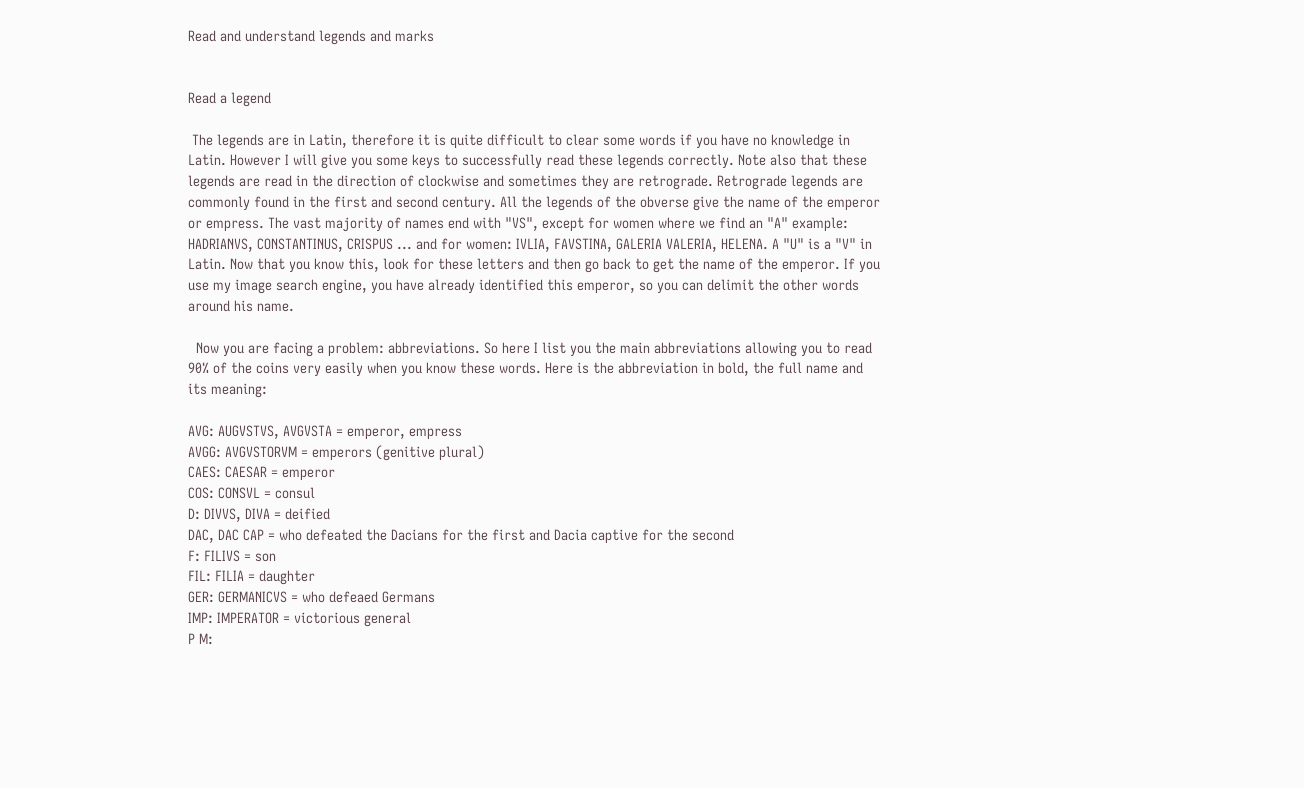Read and understand legends and marks


Read a legend

 The legends are in Latin, therefore it is quite difficult to clear some words if you have no knowledge in Latin. However I will give you some keys to successfully read these legends correctly. Note also that these legends are read in the direction of clockwise and sometimes they are retrograde. Retrograde legends are commonly found in the first and second century. All the legends of the obverse give the name of the emperor or empress. The vast majority of names end with "VS", except for women where we find an "A" example: HADRIANVS, CONSTANTINUS, CRISPUS ... and for women: IVLIA, FAVSTINA, GALERIA VALERIA, HELENA. A "U" is a "V" in Latin. Now that you know this, look for these letters and then go back to get the name of the emperor. If you use my image search engine, you have already identified this emperor, so you can delimit the other words around his name.

  Now you are facing a problem: abbreviations. So here I list you the main abbreviations allowing you to read 90% of the coins very easily when you know these words. Here is the abbreviation in bold, the full name and its meaning:

AVG: AUGVSTVS, AVGVSTA = emperor, empress
AVGG: AVGVSTORVM = emperors (genitive plural)
CAES: CAESAR = emperor
COS: CONSVL = consul
D: DIVVS, DIVA = deified
DAC, DAC CAP = who defeated the Dacians for the first and Dacia captive for the second
F: FILIVS = son
FIL: FILIA = daughter
GER: GERMANICVS = who defeaed Germans
IMP: IMPERATOR = victorious general
P M: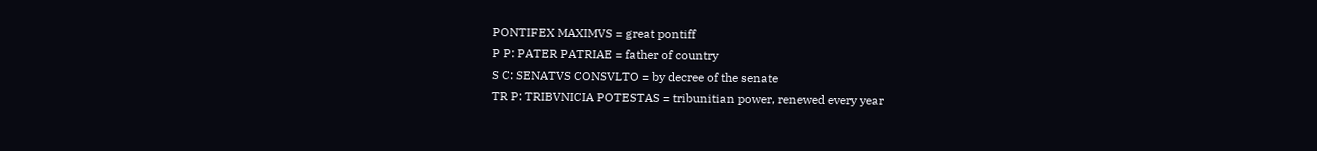PONTIFEX MAXIMVS = great pontiff
P P: PATER PATRIAE = father of country
S C: SENATVS CONSVLTO = by decree of the senate
TR P: TRIBVNICIA POTESTAS = tribunitian power, renewed every year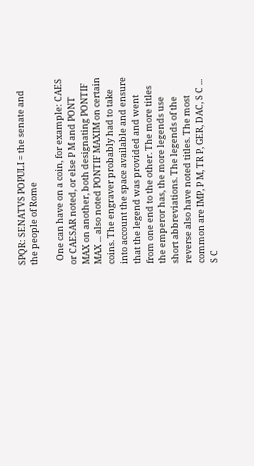SPQR: SENATVS POPULI = the senate and the people of Rome

  One can have on a coin, for example: CAES or CAESAR noted, or else P M and PONT MAX on another, both designating PONTIF MAX ... also noted PONTIF MAXIM on certain coins. The engraver probably had to take into account the space available and ensure that the legend was provided and went from one end to the other. The more titles the emperor has, the more legends use short abbreviations. The legends of the reverse also have noted titles. The most common are IMP, P M, TR P, GER, DAC, S C ... S C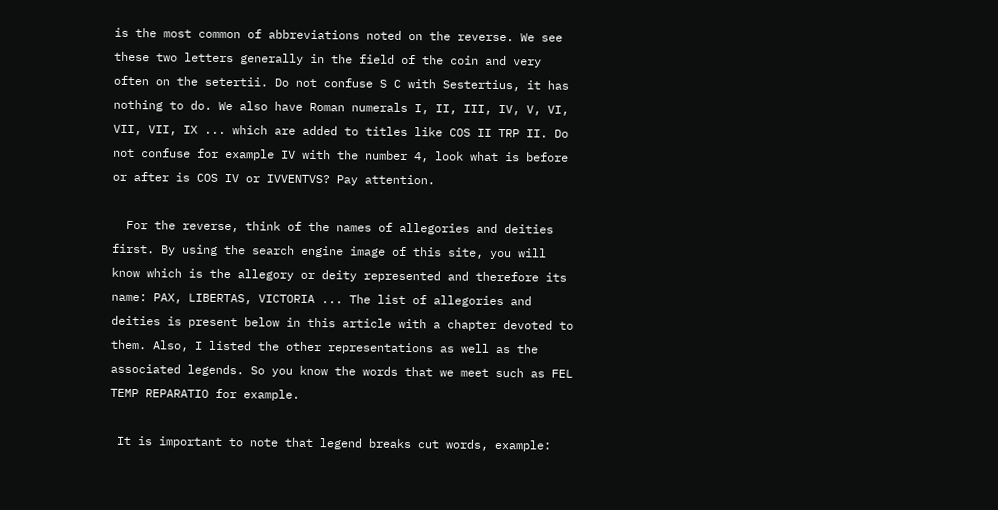is the most common of abbreviations noted on the reverse. We see these two letters generally in the field of the coin and very often on the setertii. Do not confuse S C with Sestertius, it has nothing to do. We also have Roman numerals I, II, III, IV, V, VI, VII, VII, IX ... which are added to titles like COS II TRP II. Do not confuse for example IV with the number 4, look what is before or after is COS IV or IVVENTVS? Pay attention.

  For the reverse, think of the names of allegories and deities first. By using the search engine image of this site, you will know which is the allegory or deity represented and therefore its name: PAX, LIBERTAS, VICTORIA ... The list of allegories and deities is present below in this article with a chapter devoted to them. Also, I listed the other representations as well as the associated legends. So you know the words that we meet such as FEL TEMP REPARATIO for example.

 It is important to note that legend breaks cut words, example: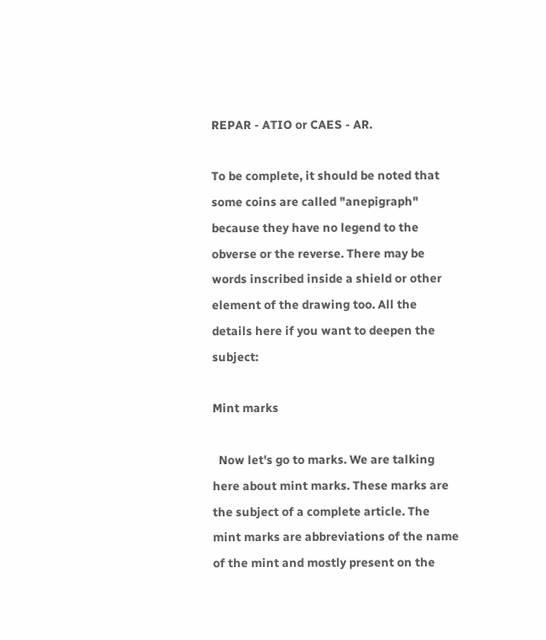REPAR - ATIO or CAES - AR.

To be complete, it should be noted that some coins are called "anepigraph" because they have no legend to the obverse or the reverse. There may be words inscribed inside a shield or other element of the drawing too. All the details here if you want to deepen the subject:

Mint marks

  Now let's go to marks. We are talking here about mint marks. These marks are the subject of a complete article. The mint marks are abbreviations of the name of the mint and mostly present on the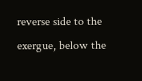reverse side to the exergue, below the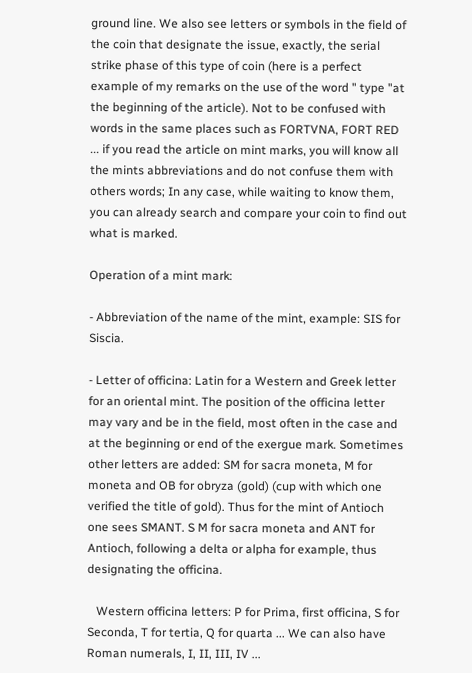ground line. We also see letters or symbols in the field of the coin that designate the issue, exactly, the serial strike phase of this type of coin (here is a perfect example of my remarks on the use of the word " type "at the beginning of the article). Not to be confused with words in the same places such as FORTVNA, FORT RED ... if you read the article on mint marks, you will know all the mints abbreviations and do not confuse them with others words; In any case, while waiting to know them, you can already search and compare your coin to find out what is marked.

Operation of a mint mark:

- Abbreviation of the name of the mint, example: SIS for Siscia.

- Letter of officina: Latin for a Western and Greek letter for an oriental mint. The position of the officina letter may vary and be in the field, most often in the case and at the beginning or end of the exergue mark. Sometimes other letters are added: SM for sacra moneta, M for moneta and OB for obryza (gold) (cup with which one verified the title of gold). Thus for the mint of Antioch one sees SMANT. S M for sacra moneta and ANT for Antioch, following a delta or alpha for example, thus designating the officina.

   Western officina letters: P for Prima, first officina, S for Seconda, T for tertia, Q for quarta ... We can also have Roman numerals, I, II, III, IV ...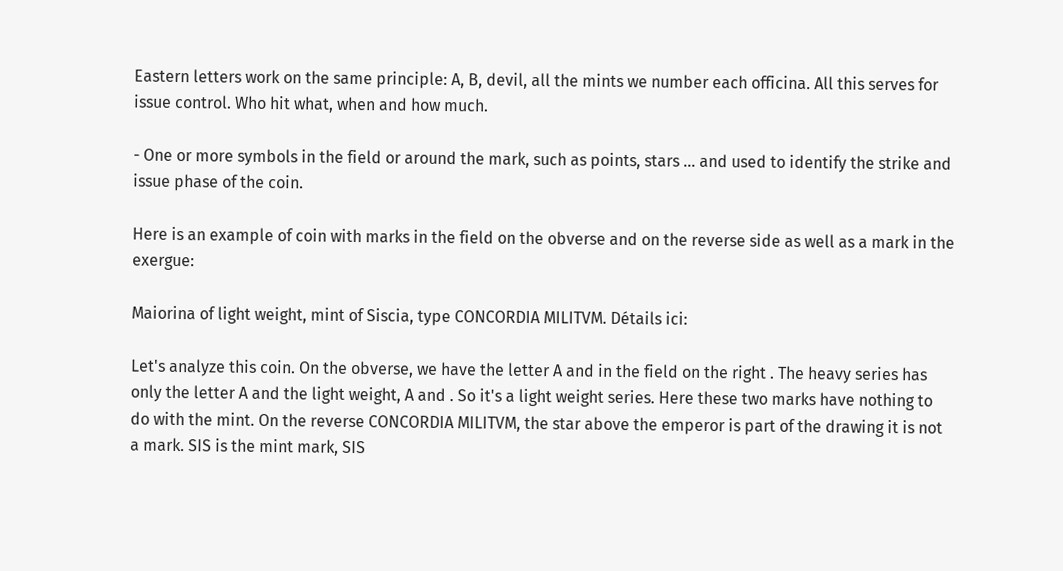Eastern letters work on the same principle: A, B, devil, all the mints we number each officina. All this serves for issue control. Who hit what, when and how much.

- One or more symbols in the field or around the mark, such as points, stars ... and used to identify the strike and issue phase of the coin.

Here is an example of coin with marks in the field on the obverse and on the reverse side as well as a mark in the exergue:

Maiorina of light weight, mint of Siscia, type CONCORDIA MILITVM. Détails ici:

Let's analyze this coin. On the obverse, we have the letter A and in the field on the right . The heavy series has only the letter A and the light weight, A and . So it's a light weight series. Here these two marks have nothing to do with the mint. On the reverse CONCORDIA MILITVM, the star above the emperor is part of the drawing it is not a mark. SIS is the mint mark, SIS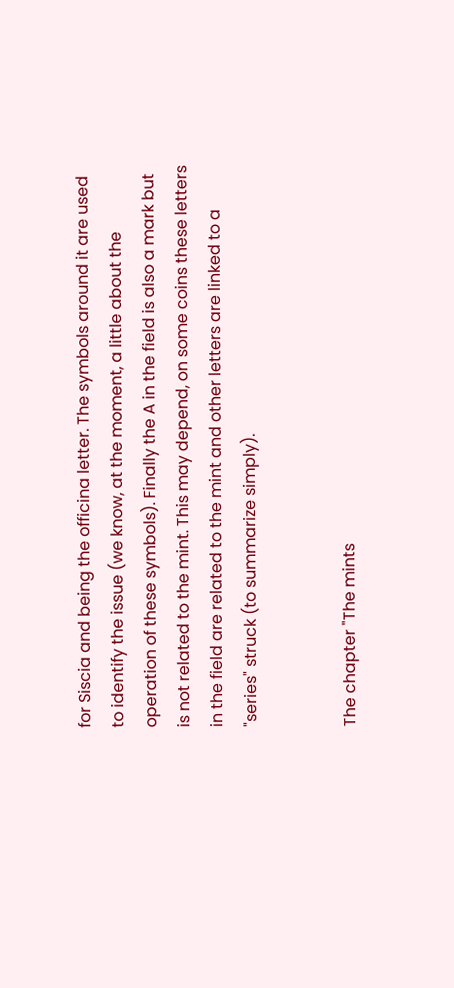for Siscia and being the officina letter. The symbols around it are used to identify the issue (we know, at the moment, a little about the operation of these symbols). Finally the A in the field is also a mark but is not related to the mint. This may depend, on some coins these letters in the field are related to the mint and other letters are linked to a "series" struck (to summarize simply).


The chapter "The mints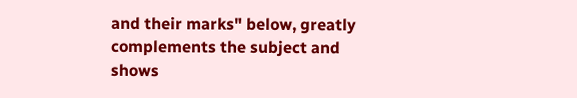and their marks" below, greatly complements the subject and shows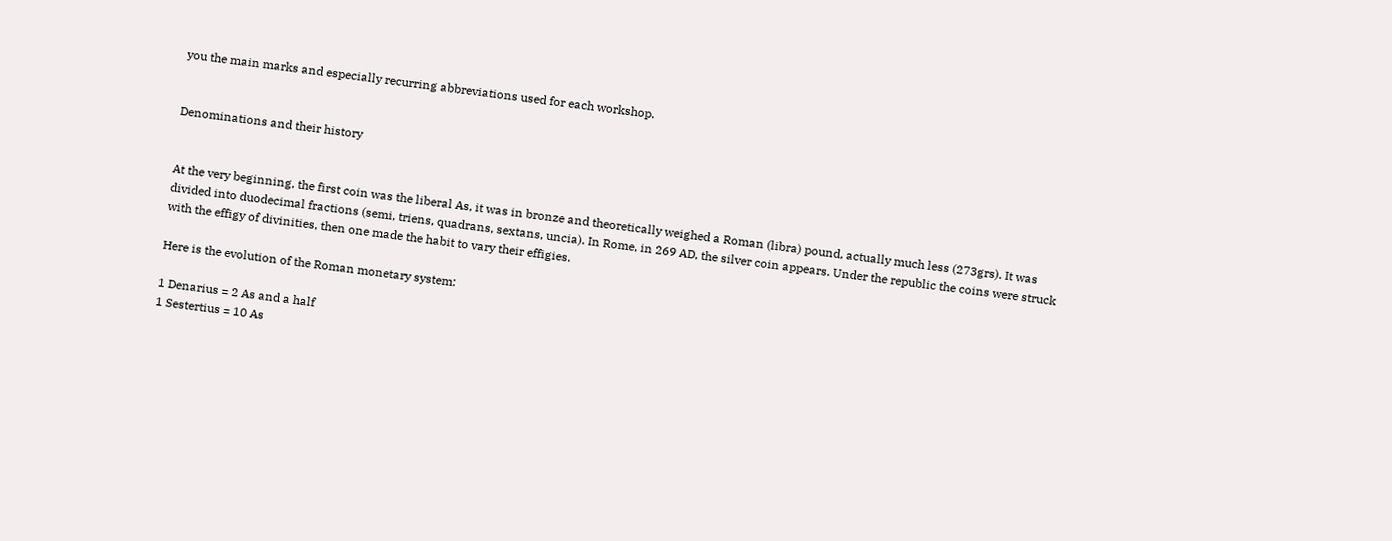you the main marks and especially recurring abbreviations used for each workshop.


Denominations and their history


At the very beginning, the first coin was the liberal As, it was in bronze and theoretically weighed a Roman (libra) pound, actually much less (273grs). It was divided into duodecimal fractions (semi, triens, quadrans, sextans, uncia). In Rome, in 269 AD, the silver coin appears. Under the republic the coins were struck with the effigy of divinities, then one made the habit to vary their effigies.

Here is the evolution of the Roman monetary system:

1 Denarius = 2 As and a half
1 Sestertius = 10 As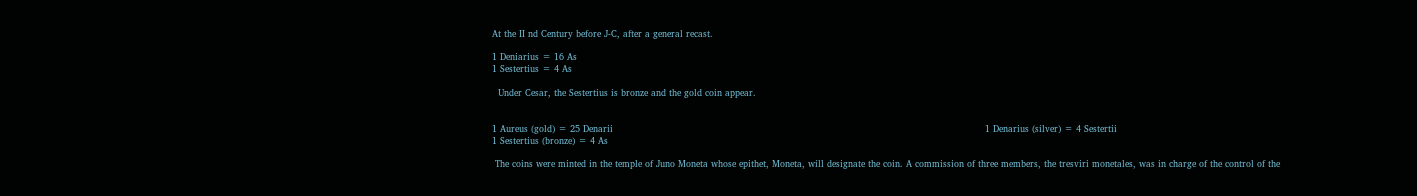At the II nd Century before J-C, after a general recast.

1 Deniarius = 16 As
1 Sestertius = 4 As

  Under Cesar, the Sestertius is bronze and the gold coin appear.


1 Aureus (gold) = 25 Denarii                                                                                                                            1 Denarius (silver) = 4 Sestertii
1 Sestertius (bronze) = 4 As

 The coins were minted in the temple of Juno Moneta whose epithet, Moneta, will designate the coin. A commission of three members, the tresviri monetales, was in charge of the control of the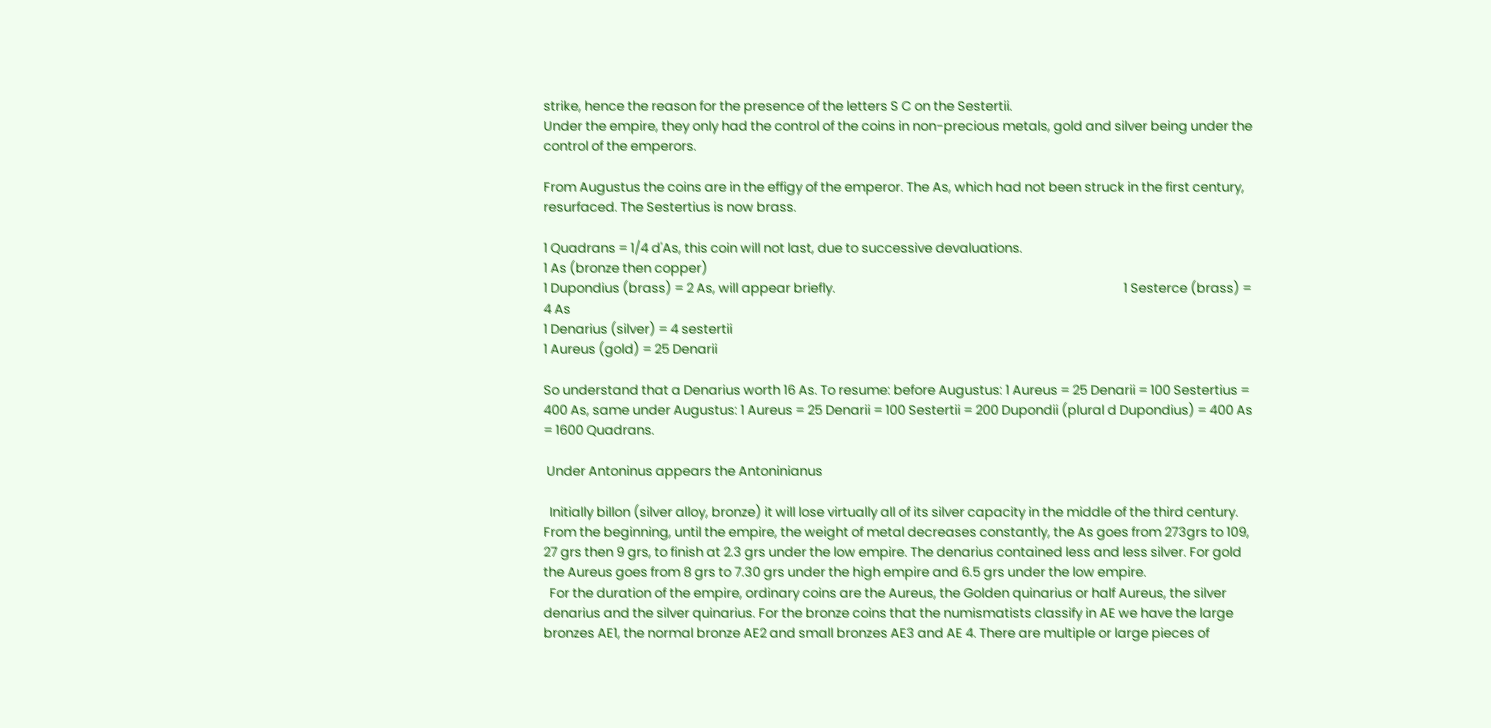strike, hence the reason for the presence of the letters S C on the Sestertii.
Under the empire, they only had the control of the coins in non-precious metals, gold and silver being under the control of the emperors.

From Augustus the coins are in the effigy of the emperor. The As, which had not been struck in the first century, resurfaced. The Sestertius is now brass.

1 Quadrans = 1/4 d'As, this coin will not last, due to successive devaluations.
1 As (bronze then copper)
1 Dupondius (brass) = 2 As, will appear briefly.                                                                                                1 Sesterce (brass) = 4 As
1 Denarius (silver) = 4 sestertii
1 Aureus (gold) = 25 Denarii

So understand that a Denarius worth 16 As. To resume: before Augustus: 1 Aureus = 25 Denarii = 100 Sestertius = 400 As, same under Augustus: 1 Aureus = 25 Denarii = 100 Sestertii = 200 Dupondii (plural d Dupondius) = 400 As = 1600 Quadrans.

 Under Antoninus appears the Antoninianus

  Initially billon (silver alloy, bronze) it will lose virtually all of its silver capacity in the middle of the third century. From the beginning, until the empire, the weight of metal decreases constantly, the As goes from 273grs to 109, 27 grs then 9 grs, to finish at 2.3 grs under the low empire. The denarius contained less and less silver. For gold the Aureus goes from 8 grs to 7.30 grs under the high empire and 6.5 grs under the low empire.
  For the duration of the empire, ordinary coins are the Aureus, the Golden quinarius or half Aureus, the silver denarius and the silver quinarius. For the bronze coins that the numismatists classify in AE we have the large bronzes AE1, the normal bronze AE2 and small bronzes AE3 and AE 4. There are multiple or large pieces of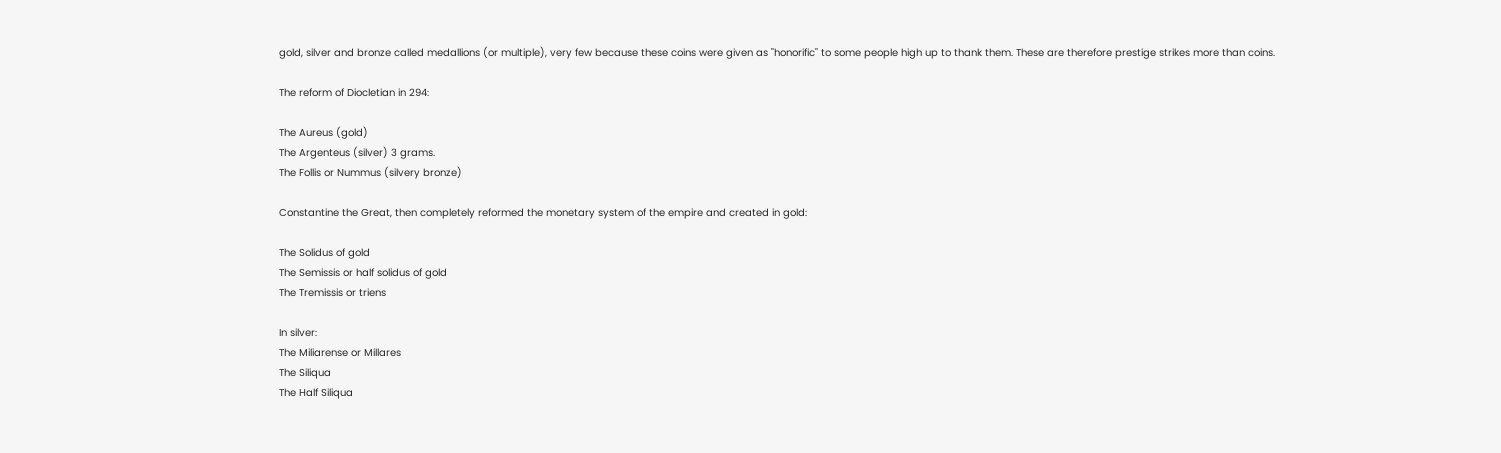gold, silver and bronze called medallions (or multiple), very few because these coins were given as "honorific" to some people high up to thank them. These are therefore prestige strikes more than coins.

The reform of Diocletian in 294:

The Aureus (gold)
The Argenteus (silver) 3 grams.
The Follis or Nummus (silvery bronze)

Constantine the Great, then completely reformed the monetary system of the empire and created in gold:

The Solidus of gold
The Semissis or half solidus of gold
The Tremissis or triens

In silver:
The Miliarense or Millares
The Siliqua
The Half Siliqua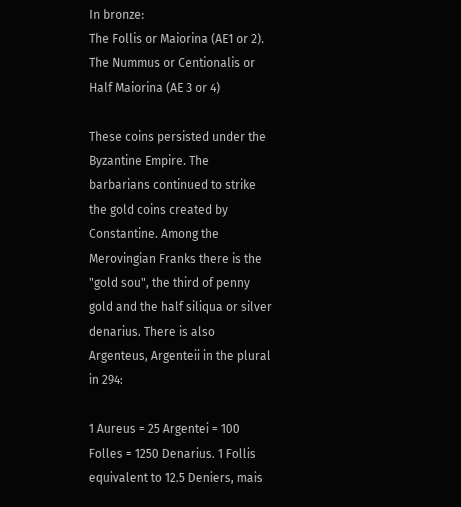In bronze:
The Follis or Maiorina (AE1 or 2).
The Nummus or Centionalis or Half Maiorina (AE 3 or 4)

These coins persisted under the Byzantine Empire. The barbarians continued to strike the gold coins created by Constantine. Among the Merovingian Franks there is the "gold sou", the third of penny gold and the half siliqua or silver denarius. There is also Argenteus, Argenteii in the plural in 294:

1 Aureus = 25 Argentei = 100 Folles = 1250 Denarius. 1 Follis equivalent to 12.5 Deniers, mais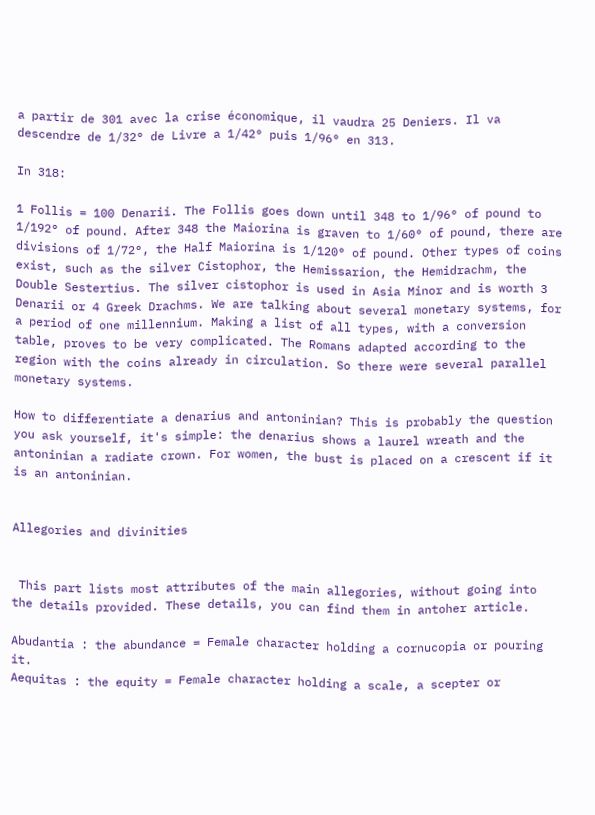a partir de 301 avec la crise économique, il vaudra 25 Deniers. Il va descendre de 1/32° de Livre a 1/42° puis 1/96° en 313.

In 318:

1 Follis = 100 Denarii. The Follis goes down until 348 to 1/96° of pound to 1/192° of pound. After 348 the Maiorina is graven to 1/60° of pound, there are divisions of 1/72°, the Half Maiorina is 1/120° of pound. Other types of coins exist, such as the silver Cistophor, the Hemissarion, the Hemidrachm, the Double Sestertius. The silver cistophor is used in Asia Minor and is worth 3 Denarii or 4 Greek Drachms. We are talking about several monetary systems, for a period of one millennium. Making a list of all types, with a conversion table, proves to be very complicated. The Romans adapted according to the region with the coins already in circulation. So there were several parallel monetary systems.

How to differentiate a denarius and antoninian? This is probably the question you ask yourself, it's simple: the denarius shows a laurel wreath and the antoninian a radiate crown. For women, the bust is placed on a crescent if it is an antoninian.


Allegories and divinities


 This part lists most attributes of the main allegories, without going into the details provided. These details, you can find them in antoher article.

Abudantia : the abundance = Female character holding a cornucopia or pouring it.
Aequitas : the equity = Female character holding a scale, a scepter or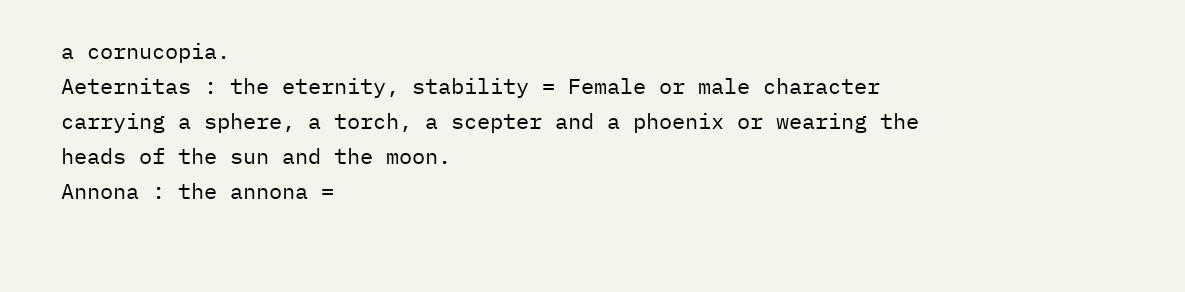a cornucopia.
Aeternitas : the eternity, stability = Female or male character carrying a sphere, a torch, a scepter and a phoenix or wearing the heads of the sun and the moon.
Annona : the annona =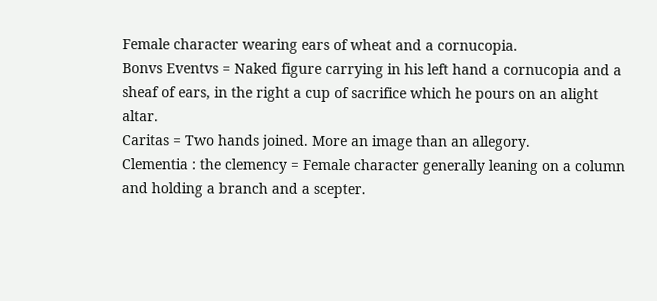Female character wearing ears of wheat and a cornucopia.
Bonvs Eventvs = Naked figure carrying in his left hand a cornucopia and a sheaf of ears, in the right a cup of sacrifice which he pours on an alight altar.
Caritas = Two hands joined. More an image than an allegory.
Clementia : the clemency = Female character generally leaning on a column and holding a branch and a scepter.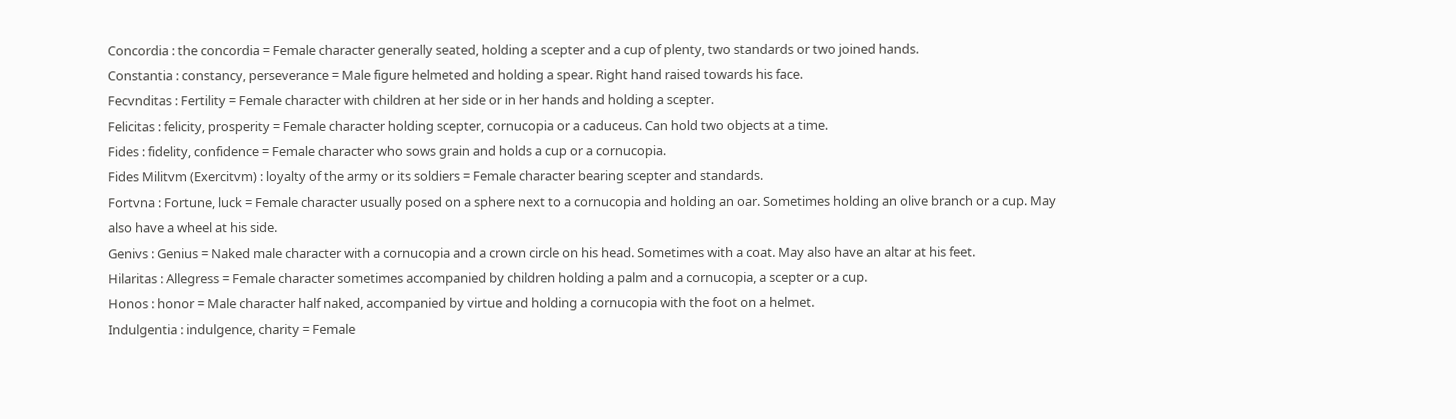Concordia : the concordia = Female character generally seated, holding a scepter and a cup of plenty, two standards or two joined hands.
Constantia : constancy, perseverance = Male figure helmeted and holding a spear. Right hand raised towards his face.
Fecvnditas : Fertility = Female character with children at her side or in her hands and holding a scepter.
Felicitas : felicity, prosperity = Female character holding scepter, cornucopia or a caduceus. Can hold two objects at a time.
Fides : fidelity, confidence = Female character who sows grain and holds a cup or a cornucopia.
Fides Militvm (Exercitvm) : loyalty of the army or its soldiers = Female character bearing scepter and standards.
Fortvna : Fortune, luck = Female character usually posed on a sphere next to a cornucopia and holding an oar. Sometimes holding an olive branch or a cup. May also have a wheel at his side.
Genivs : Genius = Naked male character with a cornucopia and a crown circle on his head. Sometimes with a coat. May also have an altar at his feet.
Hilaritas : Allegress = Female character sometimes accompanied by children holding a palm and a cornucopia, a scepter or a cup.
Honos : honor = Male character half naked, accompanied by virtue and holding a cornucopia with the foot on a helmet.
Indulgentia : indulgence, charity = Female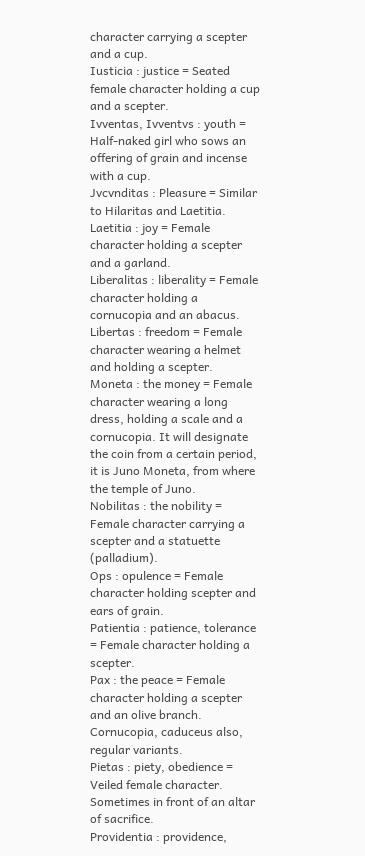character carrying a scepter and a cup.
Iusticia : justice = Seated female character holding a cup and a scepter.
Ivventas, Ivventvs : youth = Half-naked girl who sows an offering of grain and incense with a cup.
Jvcvnditas : Pleasure = Similar to Hilaritas and Laetitia.
Laetitia : joy = Female character holding a scepter and a garland.
Liberalitas : liberality = Female character holding a cornucopia and an abacus.
Libertas : freedom = Female character wearing a helmet and holding a scepter.
Moneta : the money = Female character wearing a long dress, holding a scale and a cornucopia. It will designate the coin from a certain period, it is Juno Moneta, from where the temple of Juno.
Nobilitas : the nobility = Female character carrying a scepter and a statuette (palladium).
Ops : opulence = Female character holding scepter and ears of grain.
Patientia : patience, tolerance = Female character holding a scepter.
Pax : the peace = Female character holding a scepter and an olive branch. Cornucopia, caduceus also, regular variants.
Pietas : piety, obedience = Veiled female character. Sometimes in front of an altar of sacrifice.
Providentia : providence,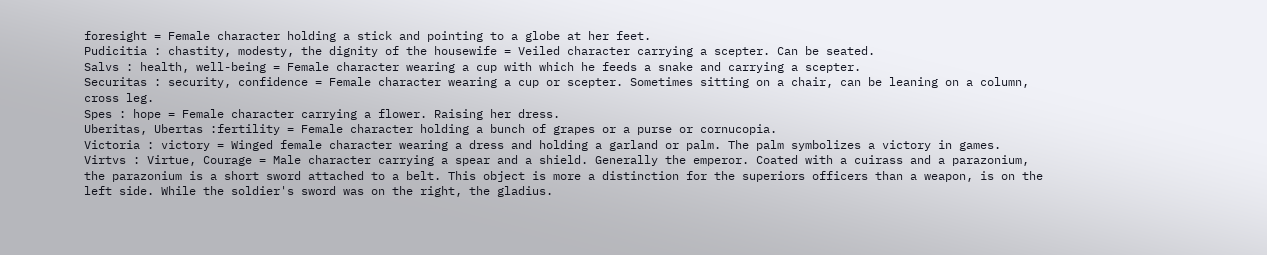foresight = Female character holding a stick and pointing to a globe at her feet.
Pudicitia : chastity, modesty, the dignity of the housewife = Veiled character carrying a scepter. Can be seated.
Salvs : health, well-being = Female character wearing a cup with which he feeds a snake and carrying a scepter.
Securitas : security, confidence = Female character wearing a cup or scepter. Sometimes sitting on a chair, can be leaning on a column, cross leg.
Spes : hope = Female character carrying a flower. Raising her dress.
Uberitas, Ubertas :fertility = Female character holding a bunch of grapes or a purse or cornucopia.
Victoria : victory = Winged female character wearing a dress and holding a garland or palm. The palm symbolizes a victory in games.
Virtvs : Virtue, Courage = Male character carrying a spear and a shield. Generally the emperor. Coated with a cuirass and a parazonium, the parazonium is a short sword attached to a belt. This object is more a distinction for the superiors officers than a weapon, is on the left side. While the soldier's sword was on the right, the gladius.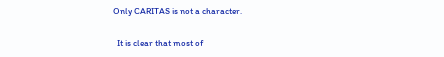Only CARITAS is not a character.

  It is clear that most of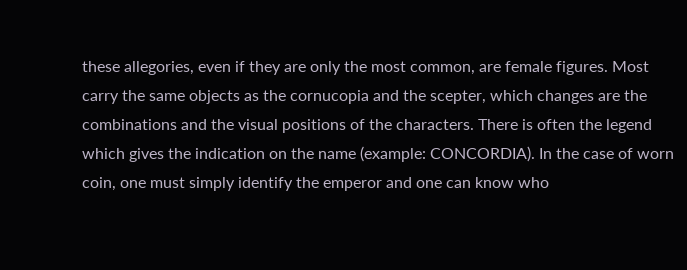these allegories, even if they are only the most common, are female figures. Most carry the same objects as the cornucopia and the scepter, which changes are the combinations and the visual positions of the characters. There is often the legend which gives the indication on the name (example: CONCORDIA). In the case of worn coin, one must simply identify the emperor and one can know who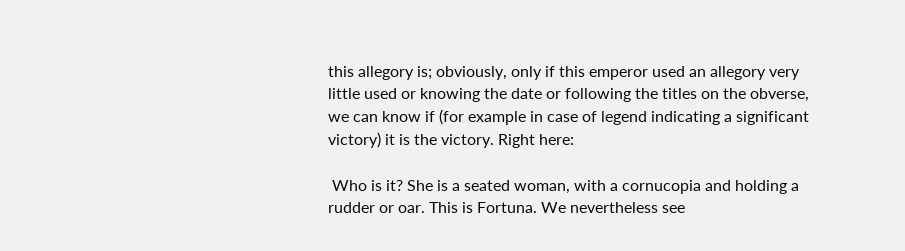this allegory is; obviously, only if this emperor used an allegory very little used or knowing the date or following the titles on the obverse, we can know if (for example in case of legend indicating a significant victory) it is the victory. Right here:

 Who is it? She is a seated woman, with a cornucopia and holding a rudder or oar. This is Fortuna. We nevertheless see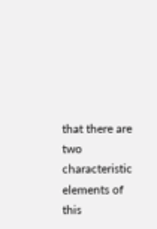that there are two characteristic elements of this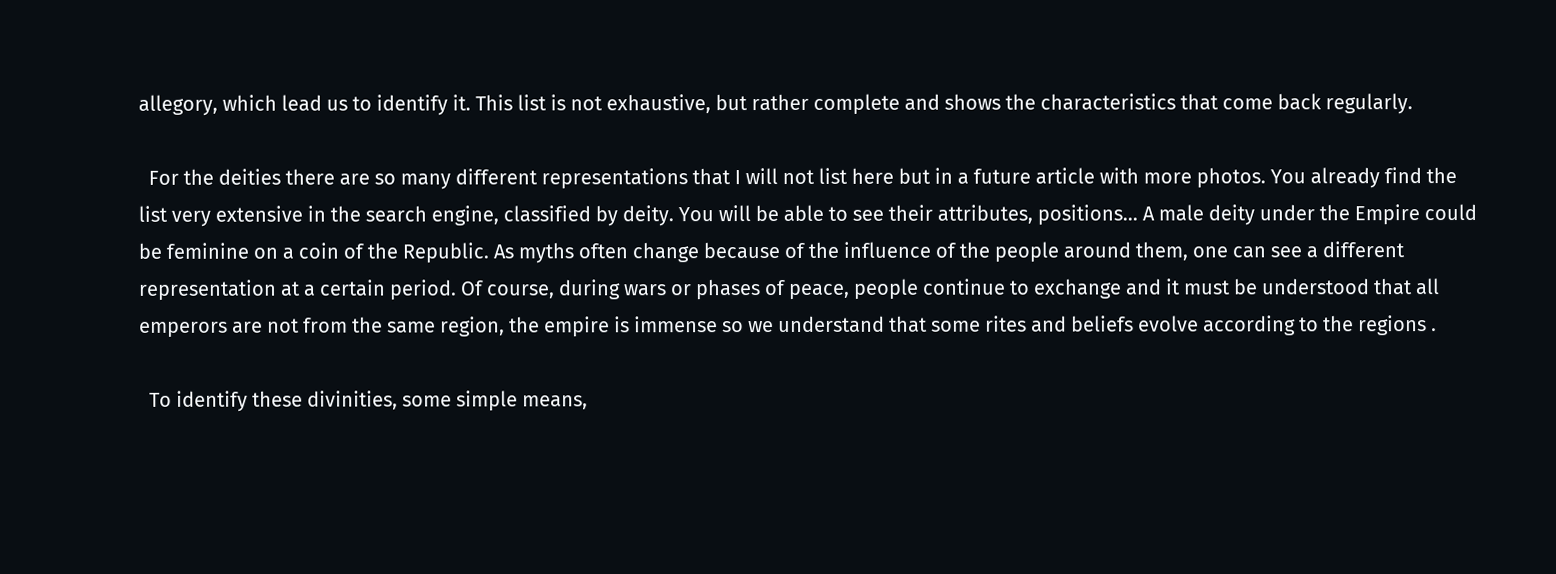allegory, which lead us to identify it. This list is not exhaustive, but rather complete and shows the characteristics that come back regularly.

  For the deities there are so many different representations that I will not list here but in a future article with more photos. You already find the list very extensive in the search engine, classified by deity. You will be able to see their attributes, positions... A male deity under the Empire could be feminine on a coin of the Republic. As myths often change because of the influence of the people around them, one can see a different representation at a certain period. Of course, during wars or phases of peace, people continue to exchange and it must be understood that all emperors are not from the same region, the empire is immense so we understand that some rites and beliefs evolve according to the regions .

  To identify these divinities, some simple means,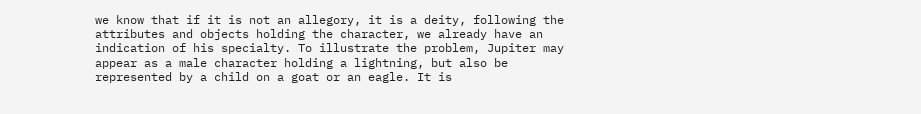we know that if it is not an allegory, it is a deity, following the attributes and objects holding the character, we already have an indication of his specialty. To illustrate the problem, Jupiter may appear as a male character holding a lightning, but also be represented by a child on a goat or an eagle. It is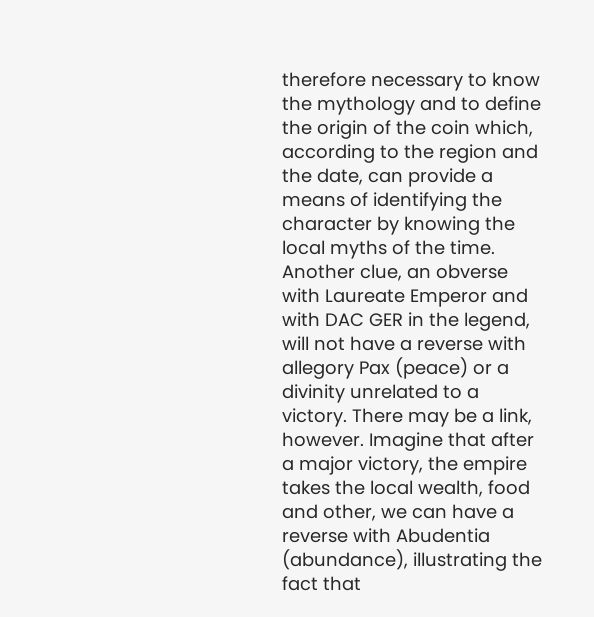therefore necessary to know the mythology and to define the origin of the coin which, according to the region and the date, can provide a means of identifying the character by knowing the local myths of the time. Another clue, an obverse with Laureate Emperor and with DAC GER in the legend, will not have a reverse with allegory Pax (peace) or a divinity unrelated to a victory. There may be a link, however. Imagine that after a major victory, the empire takes the local wealth, food and other, we can have a reverse with Abudentia (abundance), illustrating the fact that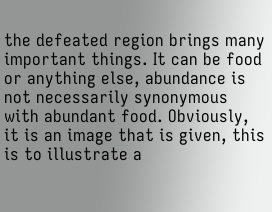the defeated region brings many important things. It can be food or anything else, abundance is not necessarily synonymous with abundant food. Obviously, it is an image that is given, this is to illustrate a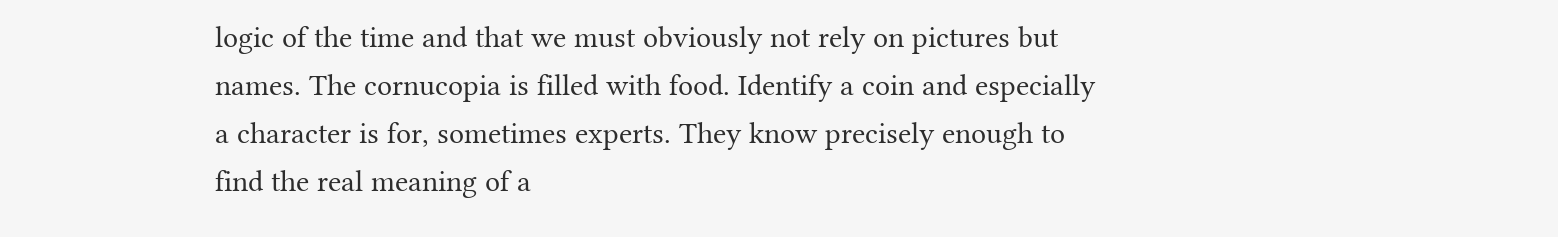logic of the time and that we must obviously not rely on pictures but names. The cornucopia is filled with food. Identify a coin and especially a character is for, sometimes experts. They know precisely enough to find the real meaning of a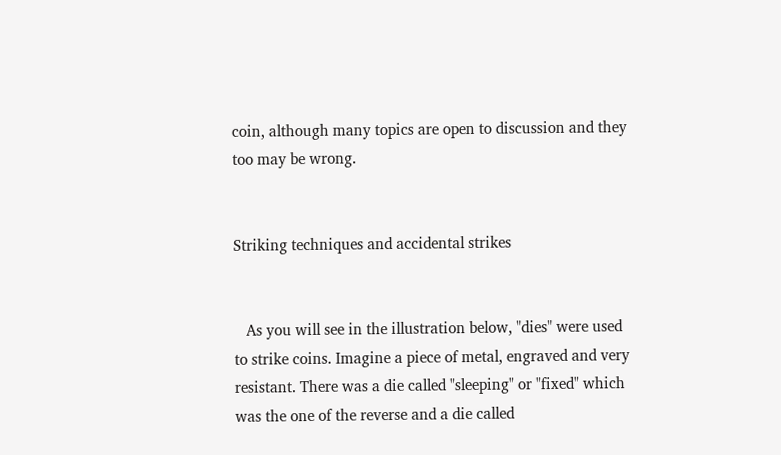coin, although many topics are open to discussion and they too may be wrong.


Striking techniques and accidental strikes


   As you will see in the illustration below, "dies" were used to strike coins. Imagine a piece of metal, engraved and very resistant. There was a die called "sleeping" or "fixed" which was the one of the reverse and a die called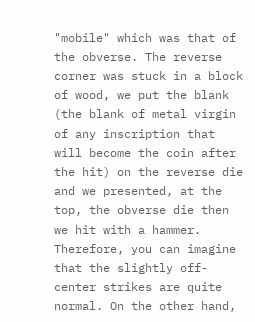"mobile" which was that of the obverse. The reverse corner was stuck in a block of wood, we put the blank (the blank of metal virgin of any inscription that will become the coin after the hit) on the reverse die and we presented, at the top, the obverse die then we hit with a hammer. Therefore, you can imagine that the slightly off-center strikes are quite normal. On the other hand,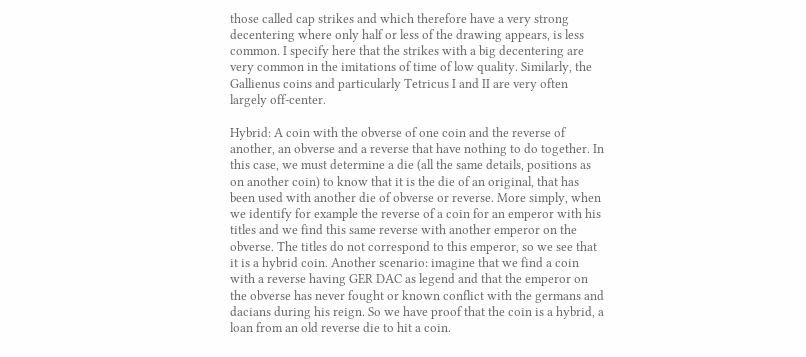those called cap strikes and which therefore have a very strong decentering where only half or less of the drawing appears, is less common. I specify here that the strikes with a big decentering are very common in the imitations of time of low quality. Similarly, the Gallienus coins and particularly Tetricus I and II are very often largely off-center.

Hybrid: A coin with the obverse of one coin and the reverse of another, an obverse and a reverse that have nothing to do together. In this case, we must determine a die (all the same details, positions as on another coin) to know that it is the die of an original, that has been used with another die of obverse or reverse. More simply, when we identify for example the reverse of a coin for an emperor with his titles and we find this same reverse with another emperor on the obverse. The titles do not correspond to this emperor, so we see that it is a hybrid coin. Another scenario: imagine that we find a coin with a reverse having GER DAC as legend and that the emperor on the obverse has never fought or known conflict with the germans and dacians during his reign. So we have proof that the coin is a hybrid, a loan from an old reverse die to hit a coin.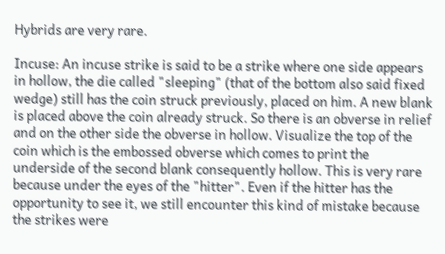Hybrids are very rare.

Incuse: An incuse strike is said to be a strike where one side appears in hollow, the die called "sleeping" (that of the bottom also said fixed wedge) still has the coin struck previously, placed on him. A new blank is placed above the coin already struck. So there is an obverse in relief and on the other side the obverse in hollow. Visualize the top of the coin which is the embossed obverse which comes to print the underside of the second blank consequently hollow. This is very rare because under the eyes of the "hitter". Even if the hitter has the opportunity to see it, we still encounter this kind of mistake because the strikes were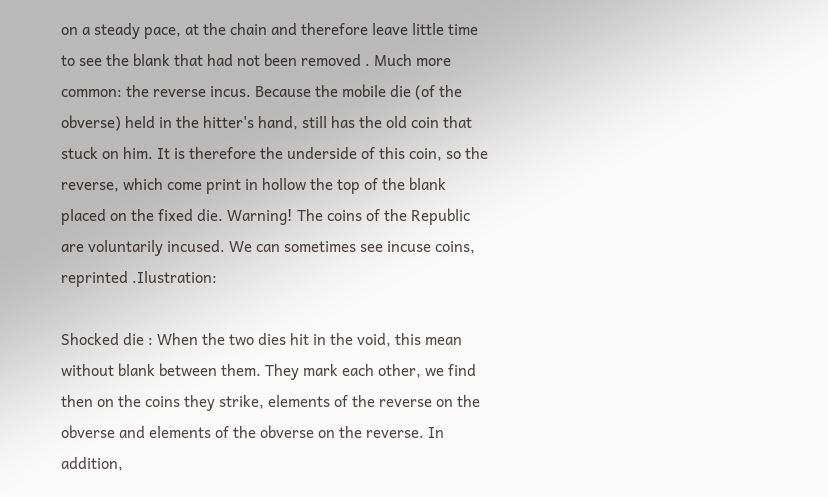on a steady pace, at the chain and therefore leave little time to see the blank that had not been removed . Much more common: the reverse incus. Because the mobile die (of the obverse) held in the hitter's hand, still has the old coin that stuck on him. It is therefore the underside of this coin, so the reverse, which come print in hollow the top of the blank placed on the fixed die. Warning! The coins of the Republic are voluntarily incused. We can sometimes see incuse coins, reprinted .Ilustration:

Shocked die : When the two dies hit in the void, this mean without blank between them. They mark each other, we find then on the coins they strike, elements of the reverse on the obverse and elements of the obverse on the reverse. In addition,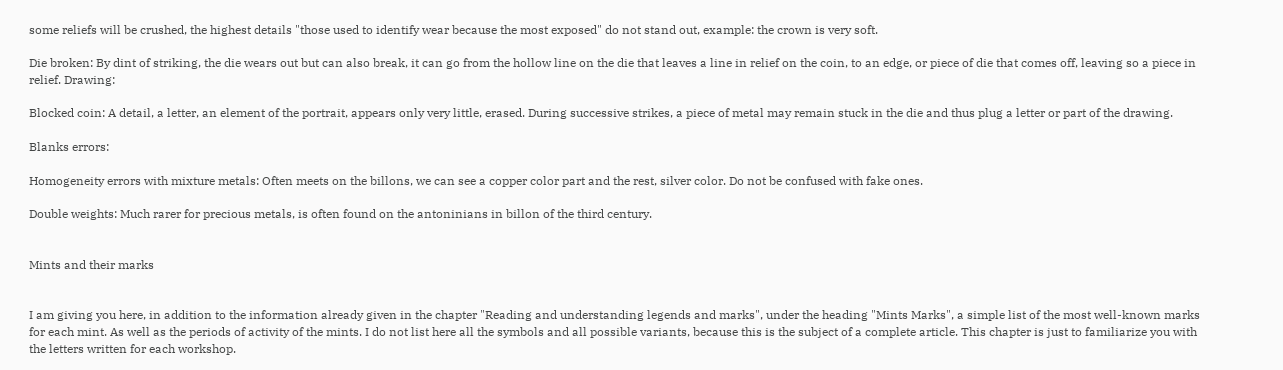some reliefs will be crushed, the highest details "those used to identify wear because the most exposed" do not stand out, example: the crown is very soft.

Die broken: By dint of striking, the die wears out but can also break, it can go from the hollow line on the die that leaves a line in relief on the coin, to an edge, or piece of die that comes off, leaving so a piece in relief. Drawing:

Blocked coin: A detail, a letter, an element of the portrait, appears only very little, erased. During successive strikes, a piece of metal may remain stuck in the die and thus plug a letter or part of the drawing.

Blanks errors:

Homogeneity errors with mixture metals: Often meets on the billons, we can see a copper color part and the rest, silver color. Do not be confused with fake ones.

Double weights: Much rarer for precious metals, is often found on the antoninians in billon of the third century.


Mints and their marks


I am giving you here, in addition to the information already given in the chapter "Reading and understanding legends and marks", under the heading "Mints Marks", a simple list of the most well-known marks for each mint. As well as the periods of activity of the mints. I do not list here all the symbols and all possible variants, because this is the subject of a complete article. This chapter is just to familiarize you with the letters written for each workshop.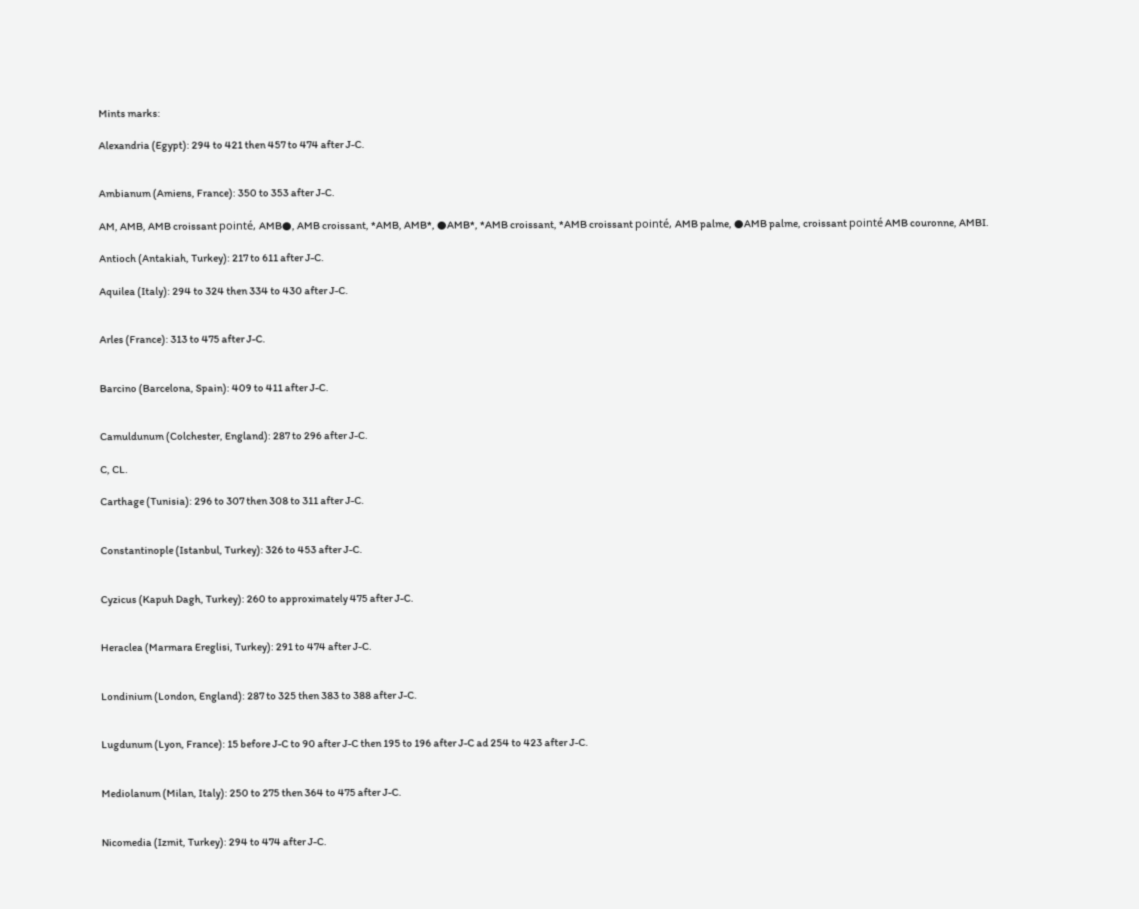Mints marks:

Alexandria (Egypt): 294 to 421 then 457 to 474 after J-C.


Ambianum (Amiens, France): 350 to 353 after J-C.

AM, AMB, AMB croissant pointé, AMB●, AMB croissant, *AMB, AMB*, ●AMB*, *AMB croissant, *AMB croissant pointé, AMB palme, ●AMB palme, croissant pointé AMB couronne, AMBI.

Antioch (Antakiah, Turkey): 217 to 611 after J-C.

Aquilea (Italy): 294 to 324 then 334 to 430 after J-C.


Arles (France): 313 to 475 after J-C.


Barcino (Barcelona, Spain): 409 to 411 after J-C.


Camuldunum (Colchester, England): 287 to 296 after J-C.

C, CL.

Carthage (Tunisia): 296 to 307 then 308 to 311 after J-C.


Constantinople (Istanbul, Turkey): 326 to 453 after J-C.


Cyzicus (Kapuh Dagh, Turkey): 260 to approximately 475 after J-C.


Heraclea (Marmara Ereglisi, Turkey): 291 to 474 after J-C.


Londinium (London, England): 287 to 325 then 383 to 388 after J-C.


Lugdunum (Lyon, France): 15 before J-C to 90 after J-C then 195 to 196 after J-C ad 254 to 423 after J-C.


Mediolanum (Milan, Italy): 250 to 275 then 364 to 475 after J-C.


Nicomedia (Izmit, Turkey): 294 to 474 after J-C.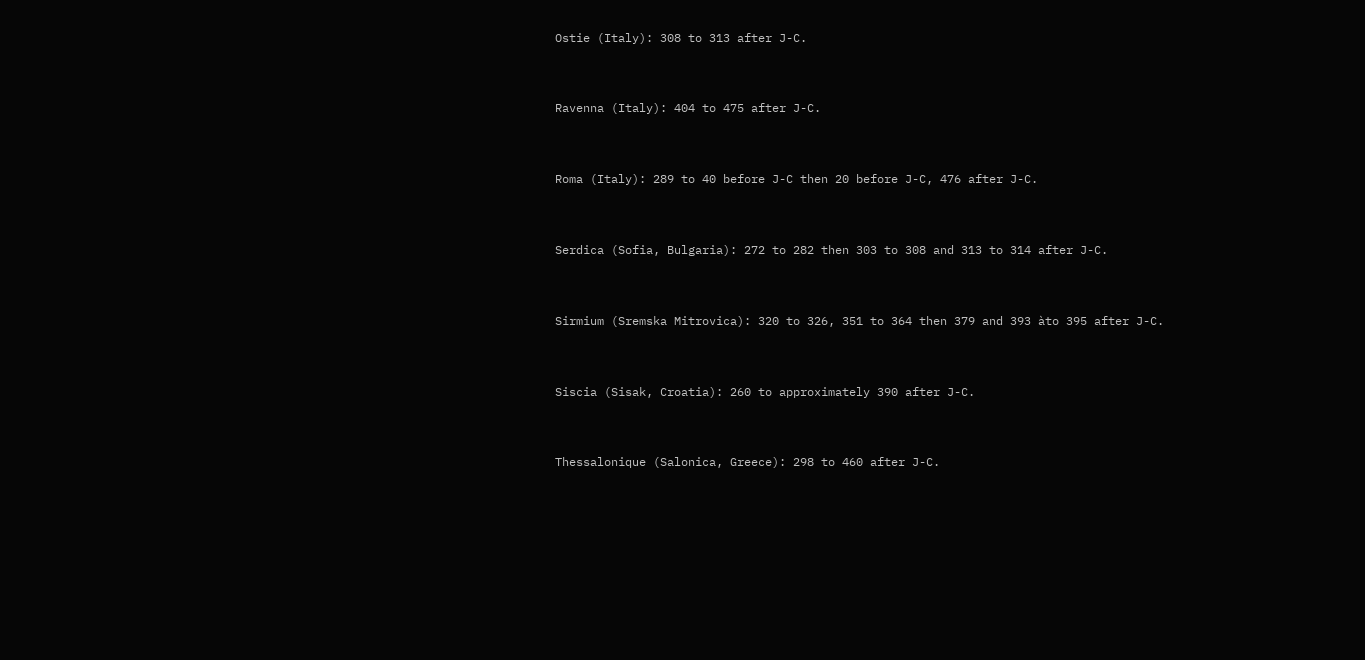Ostie (Italy): 308 to 313 after J-C.


Ravenna (Italy): 404 to 475 after J-C.


Roma (Italy): 289 to 40 before J-C then 20 before J-C, 476 after J-C.


Serdica (Sofia, Bulgaria): 272 to 282 then 303 to 308 and 313 to 314 after J-C.


Sirmium (Sremska Mitrovica): 320 to 326, 351 to 364 then 379 and 393 àto 395 after J-C.


Siscia (Sisak, Croatia): 260 to approximately 390 after J-C.


Thessalonique (Salonica, Greece): 298 to 460 after J-C.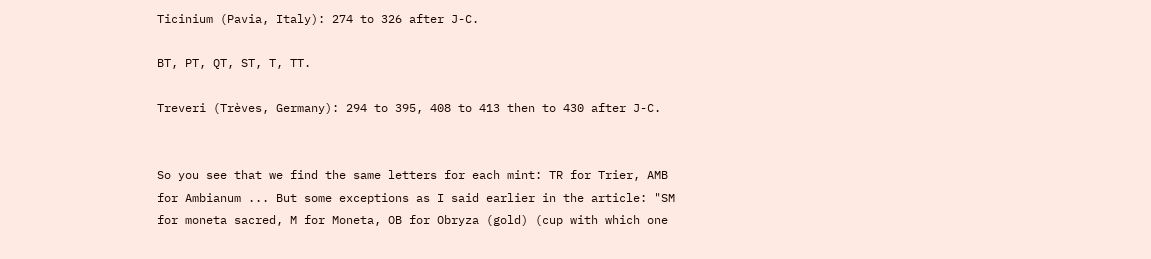Ticinium (Pavia, Italy): 274 to 326 after J-C.

BT, PT, QT, ST, T, TT.

Treveri (Trèves, Germany): 294 to 395, 408 to 413 then to 430 after J-C.


So you see that we find the same letters for each mint: TR for Trier, AMB for Ambianum ... But some exceptions as I said earlier in the article: "SM for moneta sacred, M for Moneta, OB for Obryza (gold) (cup with which one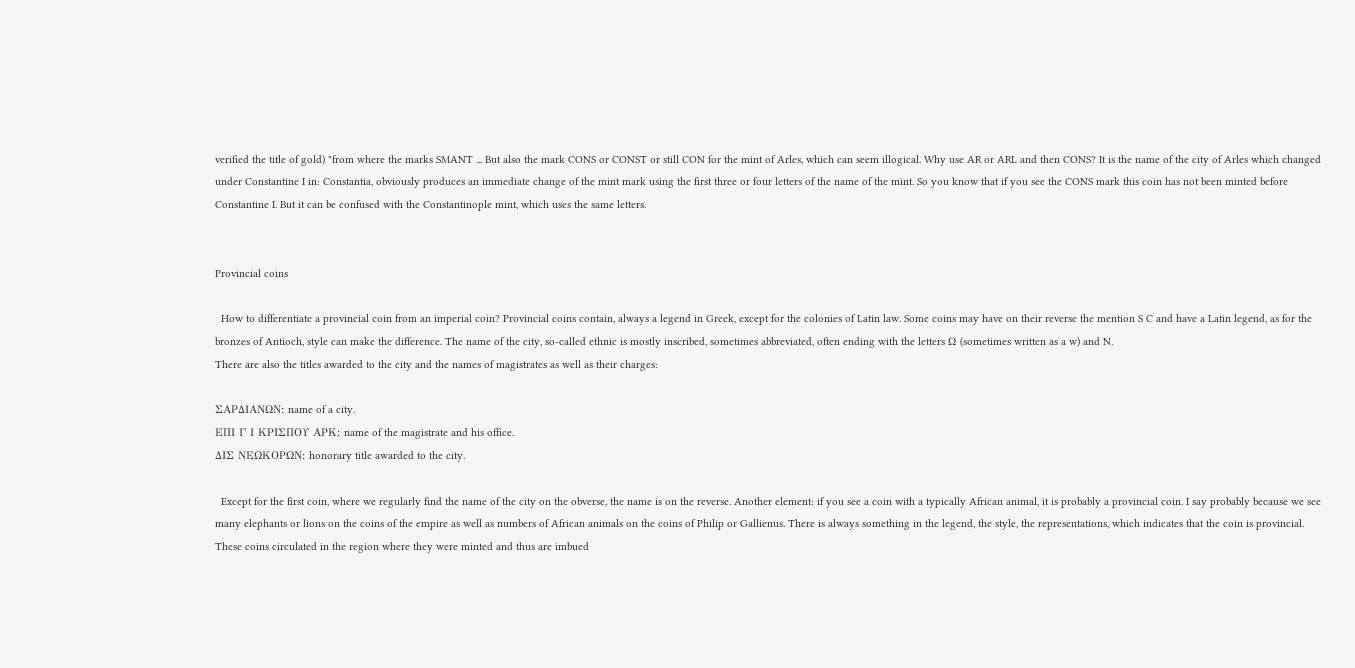verified the title of gold) "from where the marks SMANT ... But also the mark CONS or CONST or still CON for the mint of Arles, which can seem illogical. Why use AR or ARL and then CONS? It is the name of the city of Arles which changed under Constantine I in: Constantia, obviously produces an immediate change of the mint mark using the first three or four letters of the name of the mint. So you know that if you see the CONS mark this coin has not been minted before Constantine I. But it can be confused with the Constantinople mint, which uses the same letters.


Provincial coins

  How to differentiate a provincial coin from an imperial coin? Provincial coins contain, always a legend in Greek, except for the colonies of Latin law. Some coins may have on their reverse the mention S C and have a Latin legend, as for the bronzes of Antioch, style can make the difference. The name of the city, so-called ethnic is mostly inscribed, sometimes abbreviated, often ending with the letters Ω (sometimes written as a w) and N.
There are also the titles awarded to the city and the names of magistrates as well as their charges:

ΣΑΡΔΙΑΝΩΝ: name of a city.
ΕΠΙ Γ Ι ΚΡΙΣΠΟΥ ΑΡΚ: name of the magistrate and his office.
ΔΙΣ ΝΕΩΚΟΡΩΝ: honorary title awarded to the city.

  Except for the first coin, where we regularly find the name of the city on the obverse, the name is on the reverse. Another element: if you see a coin with a typically African animal, it is probably a provincial coin. I say probably because we see many elephants or lions on the coins of the empire as well as numbers of African animals on the coins of Philip or Gallienus. There is always something in the legend, the style, the representations, which indicates that the coin is provincial. These coins circulated in the region where they were minted and thus are imbued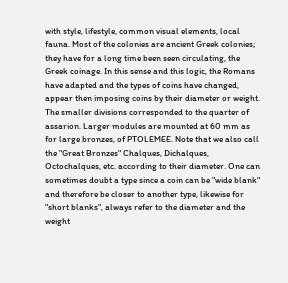with style, lifestyle, common visual elements, local fauna. Most of the colonies are ancient Greek colonies; they have for a long time been seen circulating, the Greek coinage. In this sense and this logic, the Romans have adapted and the types of coins have changed, appear then imposing coins by their diameter or weight. The smaller divisions corresponded to the quarter of assarion. Larger modules are mounted at 60 mm as for large bronzes, of PTOLEMEE. Note that we also call the "Great Bronzes" Chalques, Dichalques, Octochalques, etc. according to their diameter. One can sometimes doubt a type since a coin can be "wide blank" and therefore be closer to another type, likewise for "short blanks", always refer to the diameter and the weight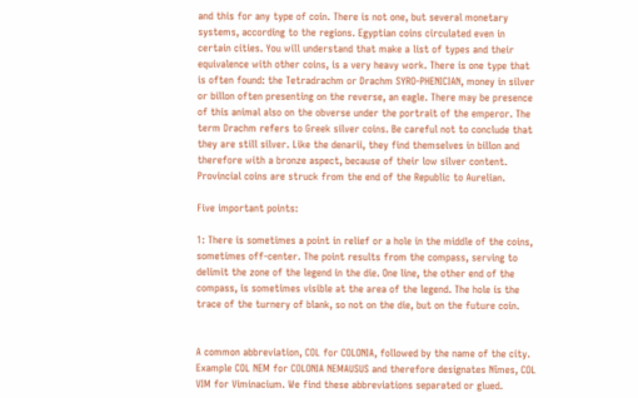and this for any type of coin. There is not one, but several monetary systems, according to the regions. Egyptian coins circulated even in certain cities. You will understand that make a list of types and their equivalence with other coins, is a very heavy work. There is one type that is often found: the Tetradrachm or Drachm SYRO-PHENICIAN, money in silver or billon often presenting on the reverse, an eagle. There may be presence of this animal also on the obverse under the portrait of the emperor. The term Drachm refers to Greek silver coins. Be careful not to conclude that they are still silver. Like the denarii, they find themselves in billon and therefore with a bronze aspect, because of their low silver content. Provincial coins are struck from the end of the Republic to Aurelian.

Five important points:

1: There is sometimes a point in relief or a hole in the middle of the coins, sometimes off-center. The point results from the compass, serving to delimit the zone of the legend in the die. One line, the other end of the compass, is sometimes visible at the area of the legend. The hole is the trace of the turnery of blank, so not on the die, but on the future coin.


A common abbreviation, COL for COLONIA, followed by the name of the city. Example COL NEM for COLONIA NEMAUSUS and therefore designates Nîmes, COL VIM for Viminacium. We find these abbreviations separated or glued.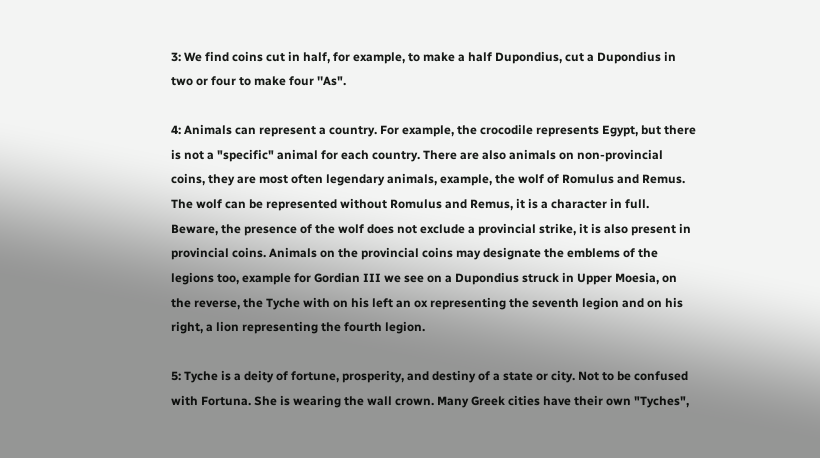3: We find coins cut in half, for example, to make a half Dupondius, cut a Dupondius in two or four to make four ''As".

4: Animals can represent a country. For example, the crocodile represents Egypt, but there is not a "specific" animal for each country. There are also animals on non-provincial coins, they are most often legendary animals, example, the wolf of Romulus and Remus. The wolf can be represented without Romulus and Remus, it is a character in full. Beware, the presence of the wolf does not exclude a provincial strike, it is also present in provincial coins. Animals on the provincial coins may designate the emblems of the legions too, example for Gordian III we see on a Dupondius struck in Upper Moesia, on the reverse, the Tyche with on his left an ox representing the seventh legion and on his right, a lion representing the fourth legion.

5: Tyche is a deity of fortune, prosperity, and destiny of a state or city. Not to be confused with Fortuna. She is wearing the wall crown. Many Greek cities have their own "Tyches",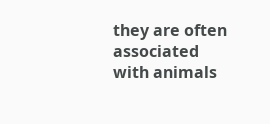they are often associated with animals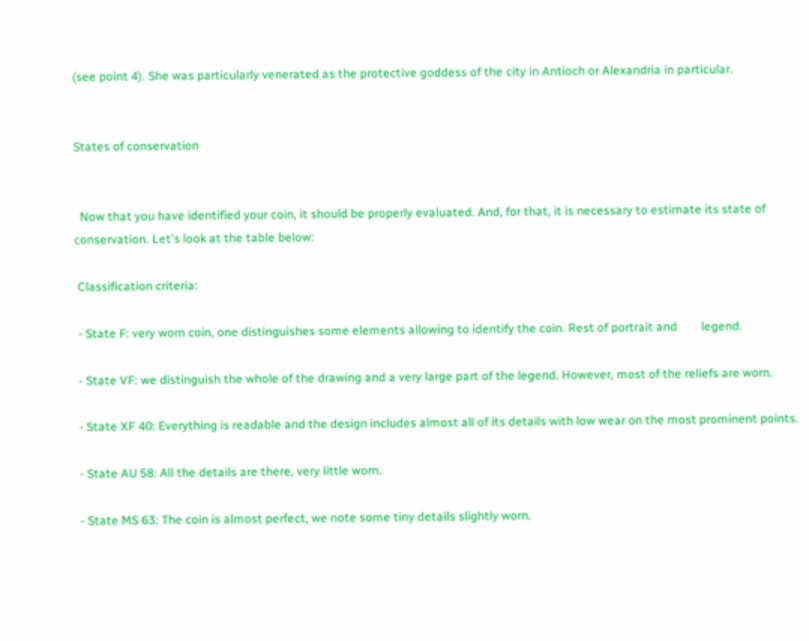(see point 4). She was particularly venerated as the protective goddess of the city in Antioch or Alexandria in particular.


States of conservation


  Now that you have identified your coin, it should be properly evaluated. And, for that, it is necessary to estimate its state of conservation. Let's look at the table below:

 Classification criteria:

 - State F: very worn coin, one distinguishes some elements allowing to identify the coin. Rest of portrait and        legend.

 - State VF: we distinguish the whole of the drawing and a very large part of the legend. However, most of the reliefs are worn.

 - State XF 40: Everything is readable and the design includes almost all of its details with low wear on the most prominent points.

 - State AU 58: All the details are there, very little worn.

 - State MS 63: The coin is almost perfect, we note some tiny details slightly worn.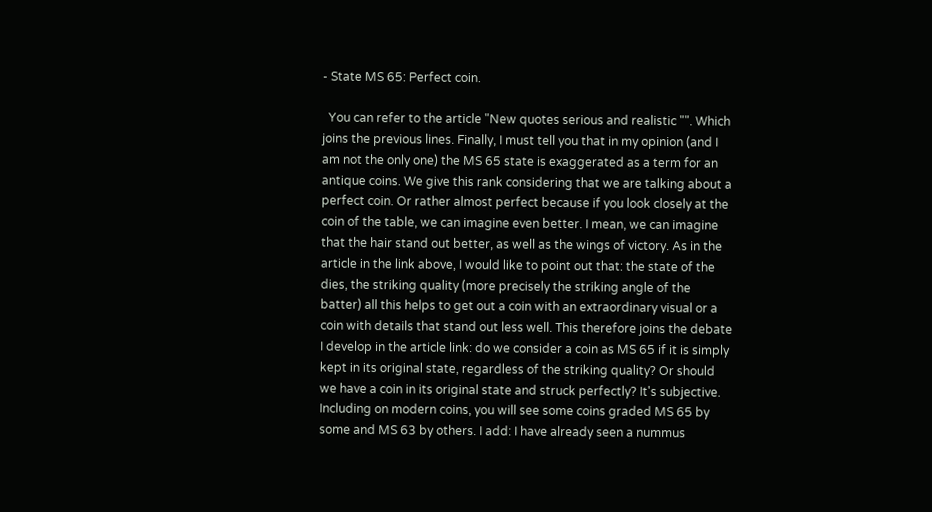- State MS 65: Perfect coin.

  You can refer to the article "New quotes serious and realistic "". Which joins the previous lines. Finally, I must tell you that in my opinion (and I am not the only one) the MS 65 state is exaggerated as a term for an antique coins. We give this rank considering that we are talking about a perfect coin. Or rather almost perfect because if you look closely at the coin of the table, we can imagine even better. I mean, we can imagine that the hair stand out better, as well as the wings of victory. As in the article in the link above, I would like to point out that: the state of the dies, the striking quality (more precisely the striking angle of the batter) all this helps to get out a coin with an extraordinary visual or a coin with details that stand out less well. This therefore joins the debate I develop in the article link: do we consider a coin as MS 65 if it is simply kept in its original state, regardless of the striking quality? Or should we have a coin in its original state and struck perfectly? It's subjective. Including on modern coins, you will see some coins graded MS 65 by some and MS 63 by others. I add: I have already seen a nummus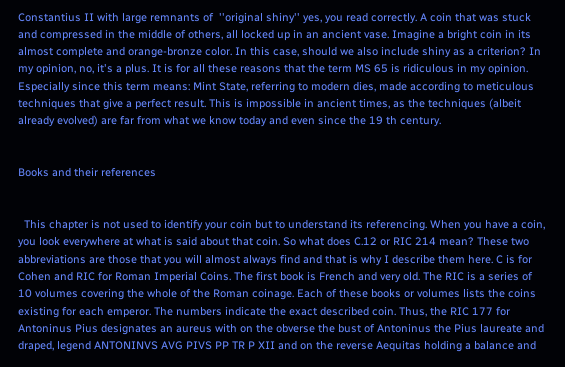Constantius II with large remnants of  ''original shiny'' yes, you read correctly. A coin that was stuck and compressed in the middle of others, all locked up in an ancient vase. Imagine a bright coin in its almost complete and orange-bronze color. In this case, should we also include shiny as a criterion? In my opinion, no, it's a plus. It is for all these reasons that the term MS 65 is ridiculous in my opinion. Especially since this term means: Mint State, referring to modern dies, made according to meticulous techniques that give a perfect result. This is impossible in ancient times, as the techniques (albeit already evolved) are far from what we know today and even since the 19 th century.


Books and their references


  This chapter is not used to identify your coin but to understand its referencing. When you have a coin, you look everywhere at what is said about that coin. So what does C.12 or RIC 214 mean? These two abbreviations are those that you will almost always find and that is why I describe them here. C is for Cohen and RIC for Roman Imperial Coins. The first book is French and very old. The RIC is a series of 10 volumes covering the whole of the Roman coinage. Each of these books or volumes lists the coins existing for each emperor. The numbers indicate the exact described coin. Thus, the RIC 177 for Antoninus Pius designates an aureus with on the obverse the bust of Antoninus the Pius laureate and draped, legend ANTONINVS AVG PIVS PP TR P XII and on the reverse Aequitas holding a balance and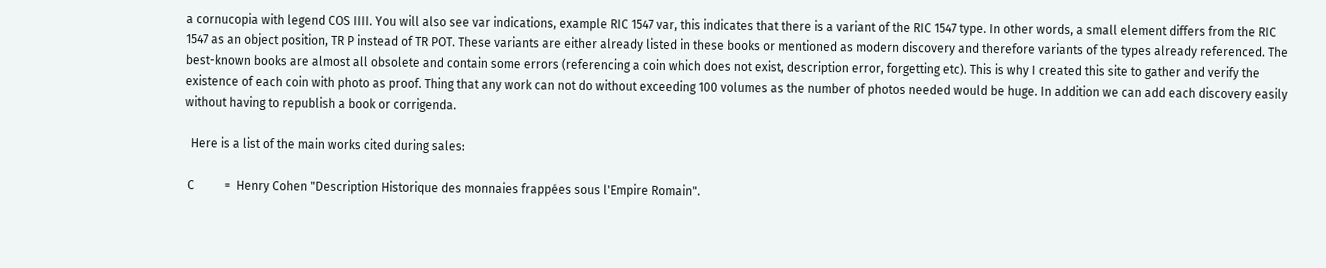a cornucopia with legend COS IIII. You will also see var indications, example RIC 1547 var, this indicates that there is a variant of the RIC 1547 type. In other words, a small element differs from the RIC 1547 as an object position, TR P instead of TR POT. These variants are either already listed in these books or mentioned as modern discovery and therefore variants of the types already referenced. The best-known books are almost all obsolete and contain some errors (referencing a coin which does not exist, description error, forgetting etc). This is why I created this site to gather and verify the existence of each coin with photo as proof. Thing that any work can not do without exceeding 100 volumes as the number of photos needed would be huge. In addition we can add each discovery easily without having to republish a book or corrigenda.

  Here is a list of the main works cited during sales:

 C          =  Henry Cohen "Description Historique des monnaies frappées sous l'Empire Romain".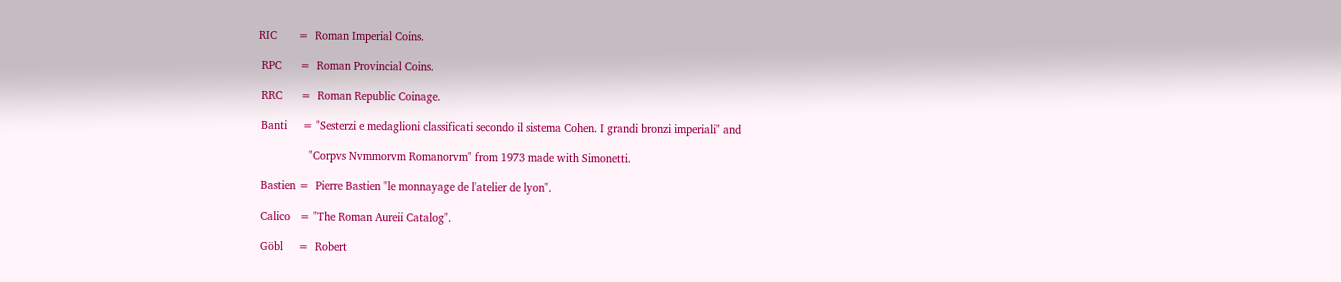RIC       =  Roman Imperial Coins.

 RPC      =  Roman Provincial Coins.

 RRC      =  Roman Republic Coinage.

 Banti     = "Sesterzi e medaglioni classificati secondo il sistema Cohen. I grandi bronzi imperiali" and

                 "Corpvs Nvmmorvm Romanorvm" from 1973 made with Simonetti.

 Bastien =  Pierre Bastien "le monnayage de l'atelier de lyon".

 Calico   = "The Roman Aureii Catalog".

 Göbl     =  Robert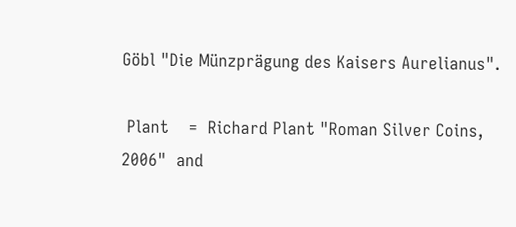Göbl "Die Münzprägung des Kaisers Aurelianus".

 Plant    =  Richard Plant "Roman Silver Coins, 2006"  and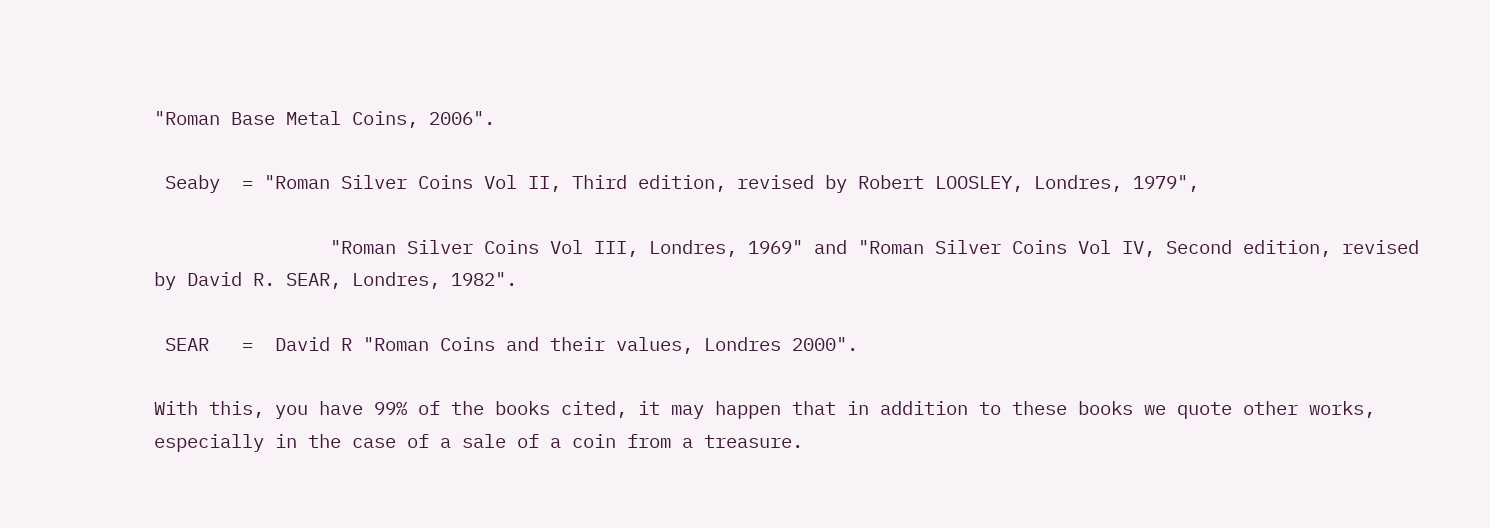"Roman Base Metal Coins, 2006".

 Seaby  = "Roman Silver Coins Vol II, Third edition, revised by Robert LOOSLEY, Londres, 1979",

                "Roman Silver Coins Vol III, Londres, 1969" and "Roman Silver Coins Vol IV, Second edition, revised                      by David R. SEAR, Londres, 1982".

 SEAR   =  David R "Roman Coins and their values, Londres 2000".

With this, you have 99% of the books cited, it may happen that in addition to these books we quote other works, especially in the case of a sale of a coin from a treasure.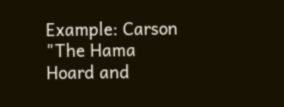Example: Carson "The Hama Hoard and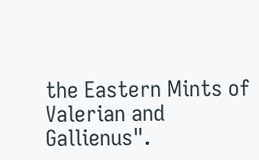the Eastern Mints of Valerian and Gallienus".